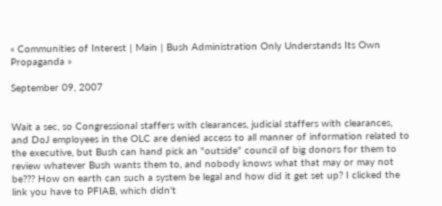« Communities of Interest | Main | Bush Administration Only Understands Its Own Propaganda »

September 09, 2007


Wait a sec, so Congressional staffers with clearances, judicial staffers with clearances, and DoJ employees in the OLC are denied access to all manner of information related to the executive, but Bush can hand pick an "outside" council of big donors for them to review whatever Bush wants them to, and nobody knows what that may or may not be??? How on earth can such a system be legal and how did it get set up? I clicked the link you have to PFIAB, which didn't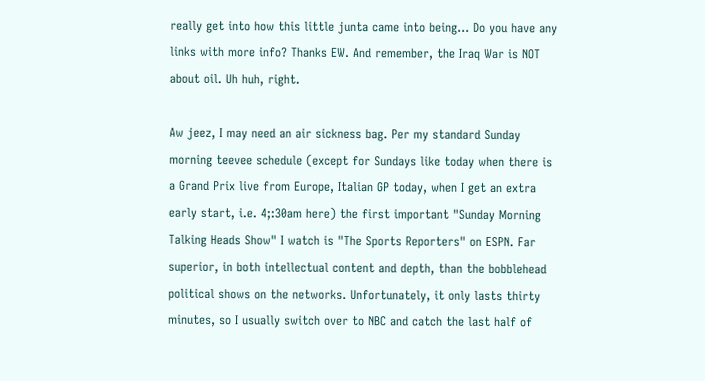really get into how this little junta came into being... Do you have any links with more info? Thanks EW. And remember, the Iraq War is NOT about oil. Uh huh, right.

Aw jeez, I may need an air sickness bag. Per my standard Sunday morning teevee schedule (except for Sundays like today when there is a Grand Prix live from Europe, Italian GP today, when I get an extra early start, i.e. 4;:30am here) the first important "Sunday Morning Talking Heads Show" I watch is "The Sports Reporters" on ESPN. Far superior, in both intellectual content and depth, than the bobblehead political shows on the networks. Unfortunately, it only lasts thirty minutes, so I usually switch over to NBC and catch the last half of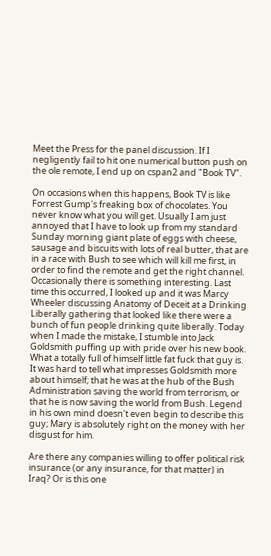Meet the Press for the panel discussion. If I negligently fail to hit one numerical button push on the ole remote, I end up on cspan2 and "Book TV".

On occasions when this happens, Book TV is like Forrest Gump's freaking box of chocolates. You never know what you will get. Usually I am just annoyed that I have to look up from my standard Sunday morning giant plate of eggs with cheese, sausage and biscuits with lots of real butter, that are in a race with Bush to see which will kill me first, in order to find the remote and get the right channel. Occasionally there is something interesting. Last time this occurred, I looked up and it was Marcy Wheeler discussing Anatomy of Deceit at a Drinking Liberally gathering that looked like there were a bunch of fun people drinking quite liberally. Today when I made the mistake, I stumble into Jack Goldsmith puffing up with pride over his new book. What a totally full of himself little fat fuck that guy is. It was hard to tell what impresses Goldsmith more about himself; that he was at the hub of the Bush Administration saving the world from terrorism, or that he is now saving the world from Bush. Legend in his own mind doesn't even begin to describe this guy; Mary is absolutely right on the money with her disgust for him.

Are there any companies willing to offer political risk insurance (or any insurance, for that matter) in Iraq? Or is this one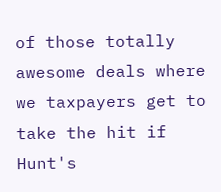of those totally awesome deals where we taxpayers get to take the hit if Hunt's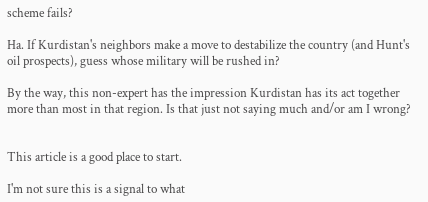scheme fails?

Ha. If Kurdistan's neighbors make a move to destabilize the country (and Hunt's oil prospects), guess whose military will be rushed in?

By the way, this non-expert has the impression Kurdistan has its act together more than most in that region. Is that just not saying much and/or am I wrong?


This article is a good place to start.

I'm not sure this is a signal to what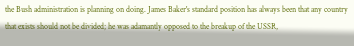the Bush administration is planning on doing. James Baker's standard position has always been that any country that exists should not be divided; he was adamantly opposed to the breakup of the USSR,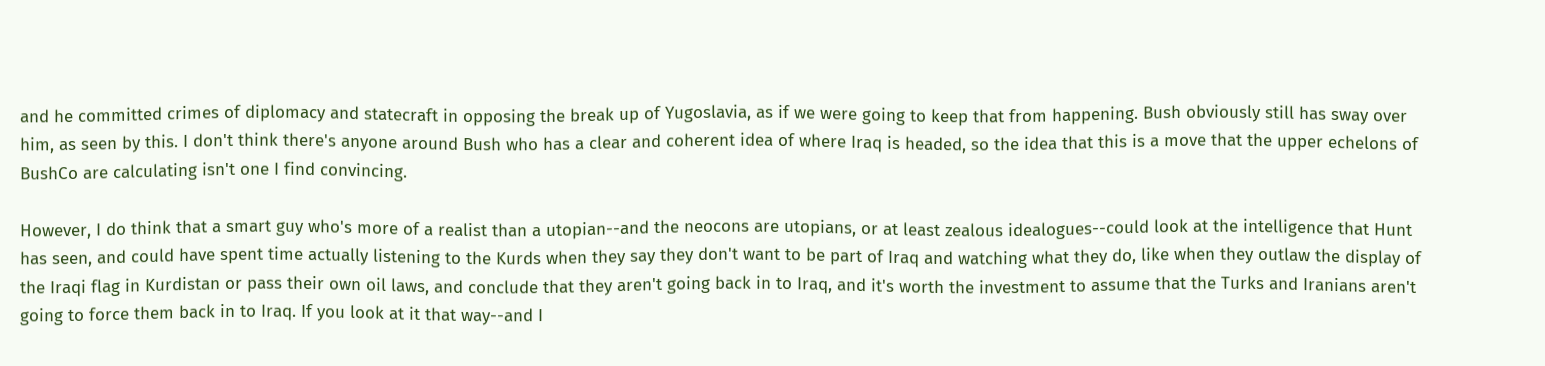and he committed crimes of diplomacy and statecraft in opposing the break up of Yugoslavia, as if we were going to keep that from happening. Bush obviously still has sway over him, as seen by this. I don't think there's anyone around Bush who has a clear and coherent idea of where Iraq is headed, so the idea that this is a move that the upper echelons of BushCo are calculating isn't one I find convincing.

However, I do think that a smart guy who's more of a realist than a utopian--and the neocons are utopians, or at least zealous idealogues--could look at the intelligence that Hunt has seen, and could have spent time actually listening to the Kurds when they say they don't want to be part of Iraq and watching what they do, like when they outlaw the display of the Iraqi flag in Kurdistan or pass their own oil laws, and conclude that they aren't going back in to Iraq, and it's worth the investment to assume that the Turks and Iranians aren't going to force them back in to Iraq. If you look at it that way--and I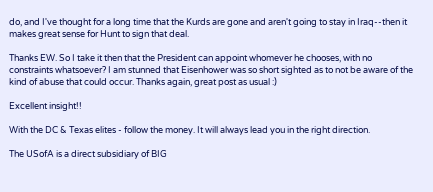do, and I've thought for a long time that the Kurds are gone and aren't going to stay in Iraq--then it makes great sense for Hunt to sign that deal.

Thanks EW. So I take it then that the President can appoint whomever he chooses, with no constraints whatsoever? I am stunned that Eisenhower was so short sighted as to not be aware of the kind of abuse that could occur. Thanks again, great post as usual :)

Excellent insight!!

With the DC & Texas elites - follow the money. It will always lead you in the right direction.

The USofA is a direct subsidiary of BIG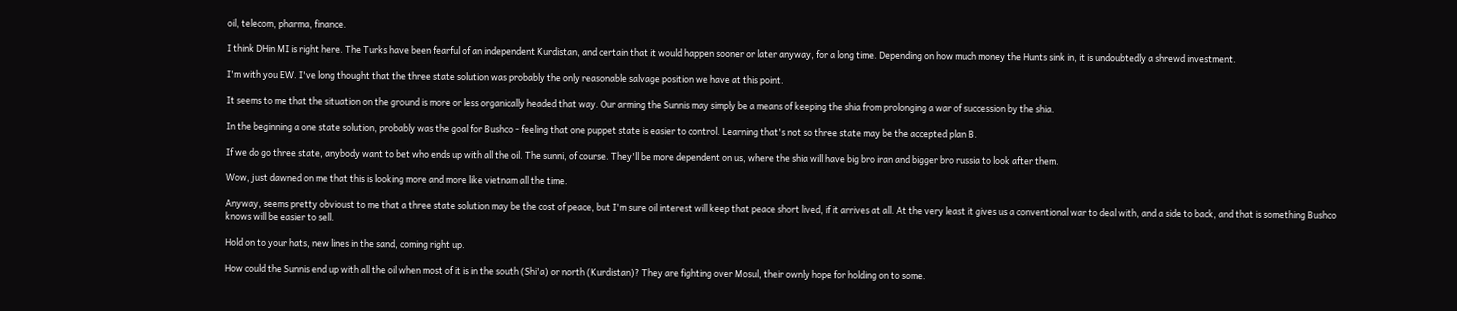oil, telecom, pharma, finance.

I think DHin MI is right here. The Turks have been fearful of an independent Kurdistan, and certain that it would happen sooner or later anyway, for a long time. Depending on how much money the Hunts sink in, it is undoubtedly a shrewd investment.

I'm with you EW. I've long thought that the three state solution was probably the only reasonable salvage position we have at this point.

It seems to me that the situation on the ground is more or less organically headed that way. Our arming the Sunnis may simply be a means of keeping the shia from prolonging a war of succession by the shia.

In the beginning a one state solution, probably was the goal for Bushco - feeling that one puppet state is easier to control. Learning that's not so three state may be the accepted plan B.

If we do go three state, anybody want to bet who ends up with all the oil. The sunni, of course. They'll be more dependent on us, where the shia will have big bro iran and bigger bro russia to look after them.

Wow, just dawned on me that this is looking more and more like vietnam all the time.

Anyway, seems pretty obvioust to me that a three state solution may be the cost of peace, but I'm sure oil interest will keep that peace short lived, if it arrives at all. At the very least it gives us a conventional war to deal with, and a side to back, and that is something Bushco knows will be easier to sell.

Hold on to your hats, new lines in the sand, coming right up.

How could the Sunnis end up with all the oil when most of it is in the south (Shi'a) or north (Kurdistan)? They are fighting over Mosul, their ownly hope for holding on to some.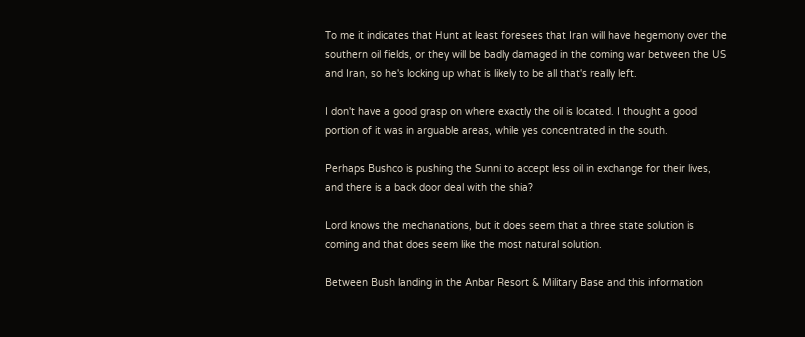To me it indicates that Hunt at least foresees that Iran will have hegemony over the southern oil fields, or they will be badly damaged in the coming war between the US and Iran, so he's locking up what is likely to be all that's really left.

I don't have a good grasp on where exactly the oil is located. I thought a good portion of it was in arguable areas, while yes concentrated in the south.

Perhaps Bushco is pushing the Sunni to accept less oil in exchange for their lives, and there is a back door deal with the shia?

Lord knows the mechanations, but it does seem that a three state solution is coming and that does seem like the most natural solution.

Between Bush landing in the Anbar Resort & Military Base and this information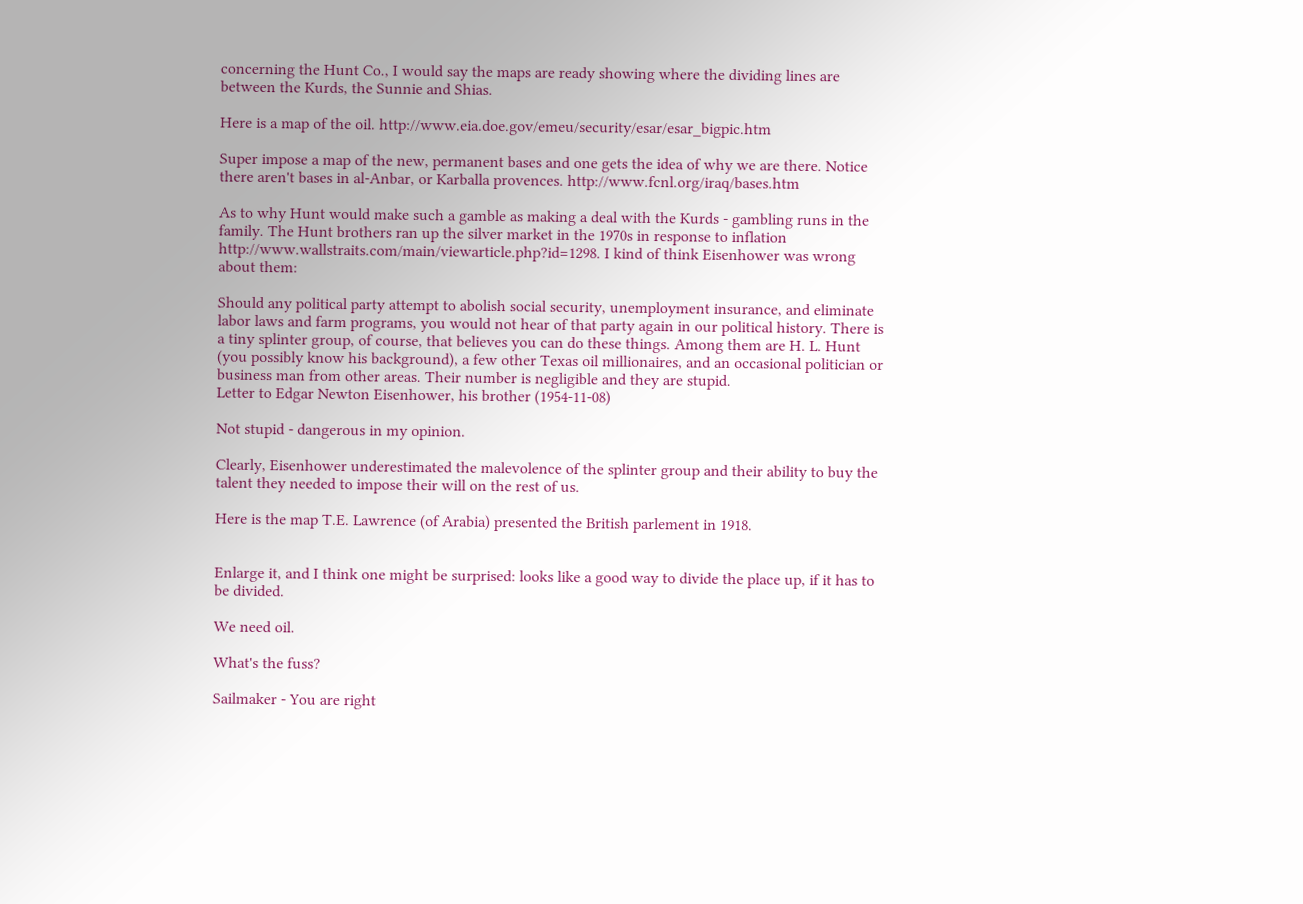concerning the Hunt Co., I would say the maps are ready showing where the dividing lines are between the Kurds, the Sunnie and Shias.

Here is a map of the oil. http://www.eia.doe.gov/emeu/security/esar/esar_bigpic.htm

Super impose a map of the new, permanent bases and one gets the idea of why we are there. Notice there aren't bases in al-Anbar, or Karballa provences. http://www.fcnl.org/iraq/bases.htm

As to why Hunt would make such a gamble as making a deal with the Kurds - gambling runs in the family. The Hunt brothers ran up the silver market in the 1970s in response to inflation http://www.wallstraits.com/main/viewarticle.php?id=1298. I kind of think Eisenhower was wrong about them:

Should any political party attempt to abolish social security, unemployment insurance, and eliminate labor laws and farm programs, you would not hear of that party again in our political history. There is a tiny splinter group, of course, that believes you can do these things. Among them are H. L. Hunt (you possibly know his background), a few other Texas oil millionaires, and an occasional politician or business man from other areas. Their number is negligible and they are stupid.
Letter to Edgar Newton Eisenhower, his brother (1954-11-08)

Not stupid - dangerous in my opinion.

Clearly, Eisenhower underestimated the malevolence of the splinter group and their ability to buy the talent they needed to impose their will on the rest of us.

Here is the map T.E. Lawrence (of Arabia) presented the British parlement in 1918.


Enlarge it, and I think one might be surprised: looks like a good way to divide the place up, if it has to be divided.

We need oil.

What's the fuss?

Sailmaker - You are right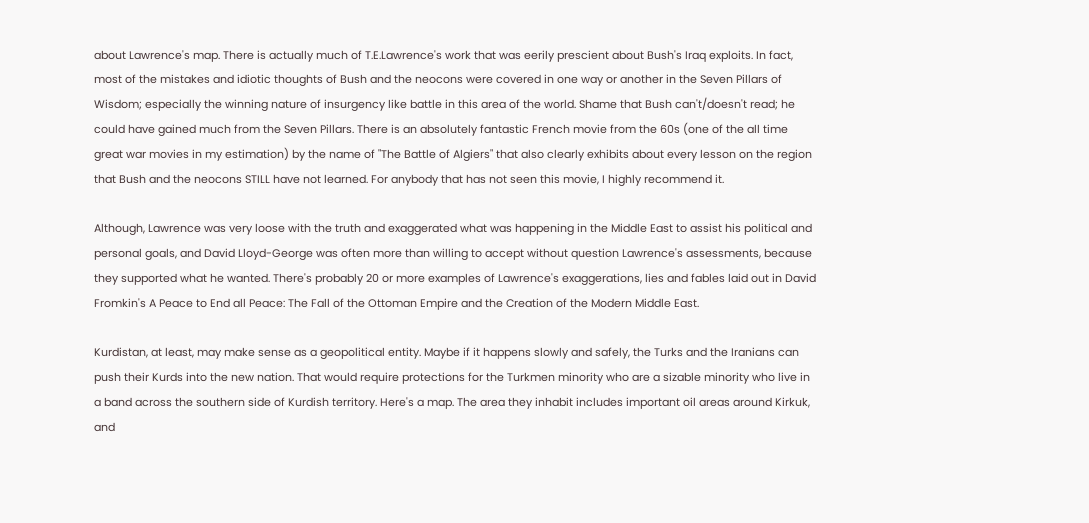about Lawrence's map. There is actually much of T.E.Lawrence's work that was eerily prescient about Bush's Iraq exploits. In fact, most of the mistakes and idiotic thoughts of Bush and the neocons were covered in one way or another in the Seven Pillars of Wisdom; especially the winning nature of insurgency like battle in this area of the world. Shame that Bush can't/doesn't read; he could have gained much from the Seven Pillars. There is an absolutely fantastic French movie from the 60s (one of the all time great war movies in my estimation) by the name of "The Battle of Algiers" that also clearly exhibits about every lesson on the region that Bush and the neocons STILL have not learned. For anybody that has not seen this movie, I highly recommend it.

Although, Lawrence was very loose with the truth and exaggerated what was happening in the Middle East to assist his political and personal goals, and David Lloyd-George was often more than willing to accept without question Lawrence's assessments, because they supported what he wanted. There's probably 20 or more examples of Lawrence's exaggerations, lies and fables laid out in David Fromkin's A Peace to End all Peace: The Fall of the Ottoman Empire and the Creation of the Modern Middle East.

Kurdistan, at least, may make sense as a geopolitical entity. Maybe if it happens slowly and safely, the Turks and the Iranians can push their Kurds into the new nation. That would require protections for the Turkmen minority who are a sizable minority who live in a band across the southern side of Kurdish territory. Here's a map. The area they inhabit includes important oil areas around Kirkuk, and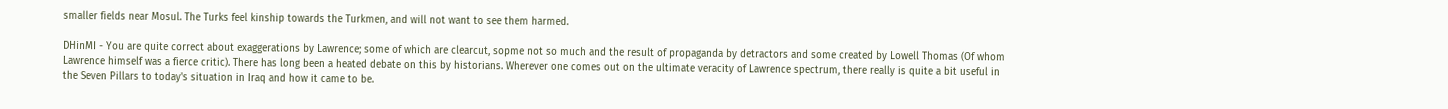smaller fields near Mosul. The Turks feel kinship towards the Turkmen, and will not want to see them harmed.

DHinMI - You are quite correct about exaggerations by Lawrence; some of which are clearcut, sopme not so much and the result of propaganda by detractors and some created by Lowell Thomas (Of whom Lawrence himself was a fierce critic). There has long been a heated debate on this by historians. Wherever one comes out on the ultimate veracity of Lawrence spectrum, there really is quite a bit useful in the Seven Pillars to today's situation in Iraq and how it came to be.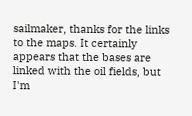sailmaker, thanks for the links to the maps. It certainly appears that the bases are linked with the oil fields, but I'm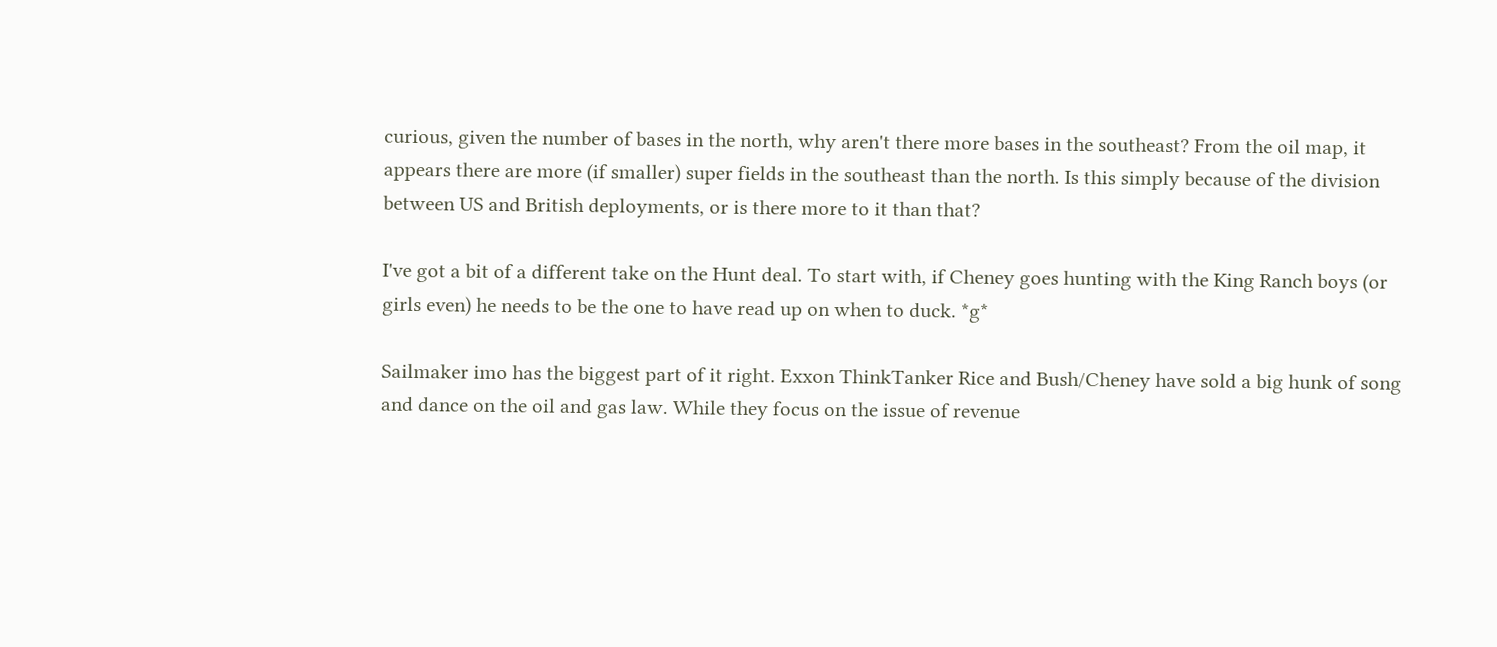curious, given the number of bases in the north, why aren't there more bases in the southeast? From the oil map, it appears there are more (if smaller) super fields in the southeast than the north. Is this simply because of the division between US and British deployments, or is there more to it than that?

I've got a bit of a different take on the Hunt deal. To start with, if Cheney goes hunting with the King Ranch boys (or girls even) he needs to be the one to have read up on when to duck. *g*

Sailmaker imo has the biggest part of it right. Exxon ThinkTanker Rice and Bush/Cheney have sold a big hunk of song and dance on the oil and gas law. While they focus on the issue of revenue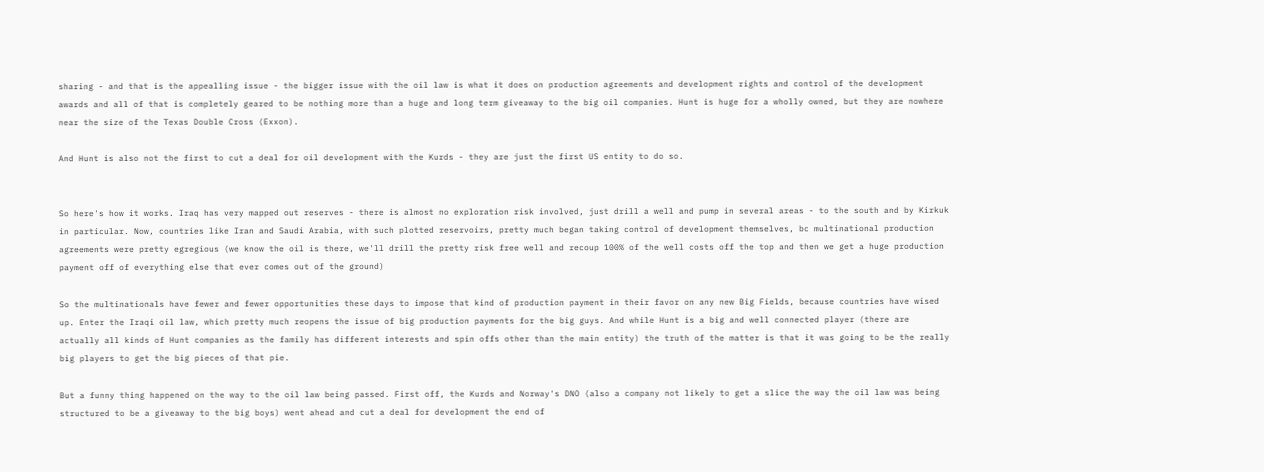sharing - and that is the appealling issue - the bigger issue with the oil law is what it does on production agreements and development rights and control of the development awards and all of that is completely geared to be nothing more than a huge and long term giveaway to the big oil companies. Hunt is huge for a wholly owned, but they are nowhere near the size of the Texas Double Cross (Exxon).

And Hunt is also not the first to cut a deal for oil development with the Kurds - they are just the first US entity to do so.


So here's how it works. Iraq has very mapped out reserves - there is almost no exploration risk involved, just drill a well and pump in several areas - to the south and by Kirkuk in particular. Now, countries like Iran and Saudi Arabia, with such plotted reservoirs, pretty much began taking control of development themselves, bc multinational production agreements were pretty egregious (we know the oil is there, we'll drill the pretty risk free well and recoup 100% of the well costs off the top and then we get a huge production payment off of everything else that ever comes out of the ground)

So the multinationals have fewer and fewer opportunities these days to impose that kind of production payment in their favor on any new Big Fields, because countries have wised up. Enter the Iraqi oil law, which pretty much reopens the issue of big production payments for the big guys. And while Hunt is a big and well connected player (there are actually all kinds of Hunt companies as the family has different interests and spin offs other than the main entity) the truth of the matter is that it was going to be the really big players to get the big pieces of that pie.

But a funny thing happened on the way to the oil law being passed. First off, the Kurds and Norway's DNO (also a company not likely to get a slice the way the oil law was being structured to be a giveaway to the big boys) went ahead and cut a deal for development the end of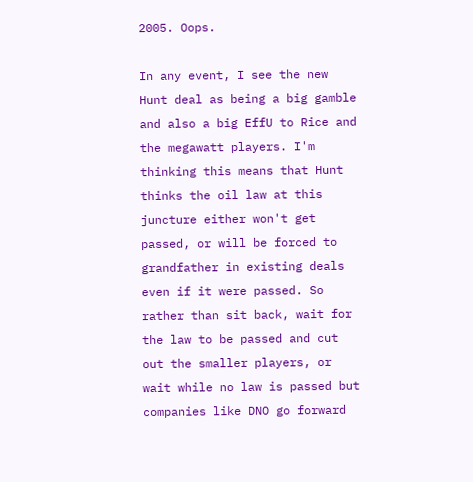2005. Oops.

In any event, I see the new Hunt deal as being a big gamble and also a big EffU to Rice and the megawatt players. I'm thinking this means that Hunt thinks the oil law at this juncture either won't get passed, or will be forced to grandfather in existing deals even if it were passed. So rather than sit back, wait for the law to be passed and cut out the smaller players, or wait while no law is passed but companies like DNO go forward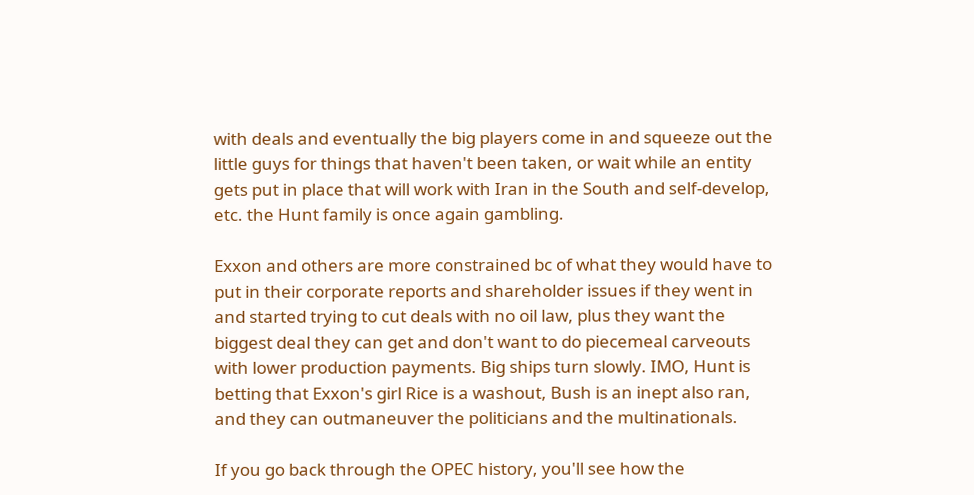with deals and eventually the big players come in and squeeze out the little guys for things that haven't been taken, or wait while an entity gets put in place that will work with Iran in the South and self-develop, etc. the Hunt family is once again gambling.

Exxon and others are more constrained bc of what they would have to put in their corporate reports and shareholder issues if they went in and started trying to cut deals with no oil law, plus they want the biggest deal they can get and don't want to do piecemeal carveouts with lower production payments. Big ships turn slowly. IMO, Hunt is betting that Exxon's girl Rice is a washout, Bush is an inept also ran, and they can outmaneuver the politicians and the multinationals.

If you go back through the OPEC history, you'll see how the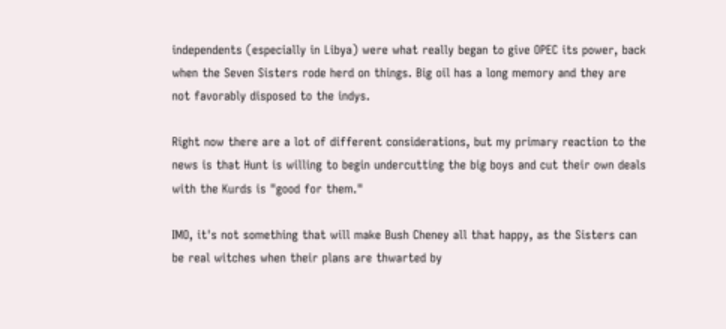independents (especially in Libya) were what really began to give OPEC its power, back when the Seven Sisters rode herd on things. Big oil has a long memory and they are not favorably disposed to the indys.

Right now there are a lot of different considerations, but my primary reaction to the news is that Hunt is willing to begin undercutting the big boys and cut their own deals with the Kurds is "good for them."

IMO, it's not something that will make Bush Cheney all that happy, as the Sisters can be real witches when their plans are thwarted by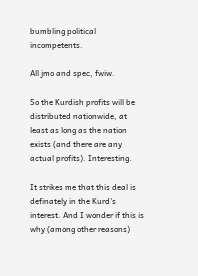bumbling political incompetents.

All jmo and spec, fwiw.

So the Kurdish profits will be distributed nationwide, at least as long as the nation exists (and there are any actual profits). Interesting.

It strikes me that this deal is definately in the Kurd's interest. And I wonder if this is why (among other reasons)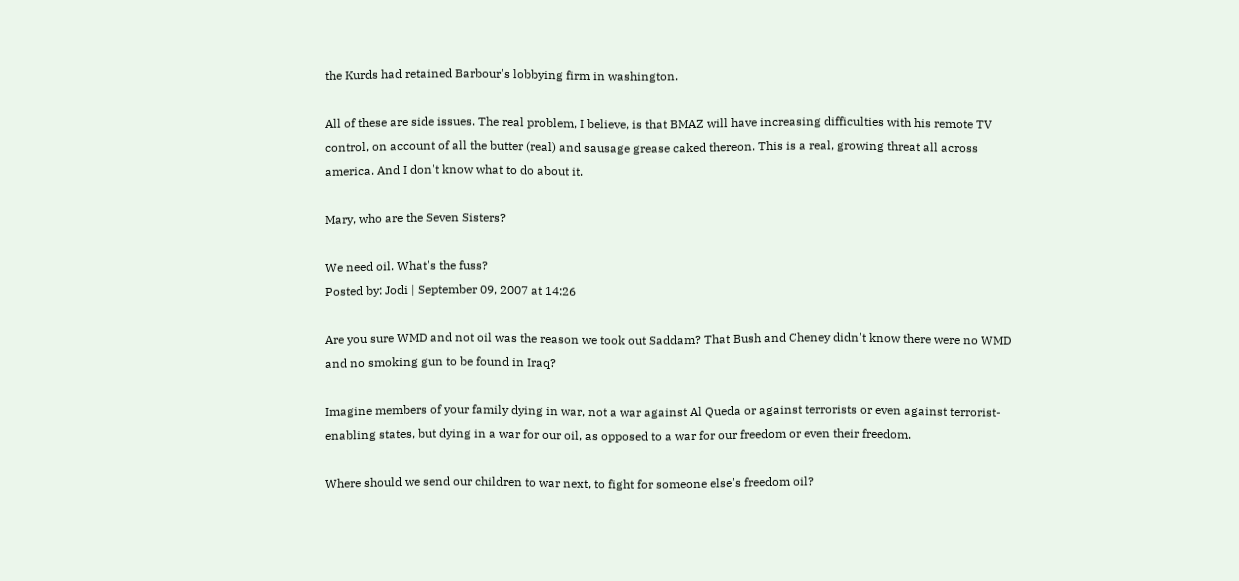the Kurds had retained Barbour's lobbying firm in washington.

All of these are side issues. The real problem, I believe, is that BMAZ will have increasing difficulties with his remote TV control, on account of all the butter (real) and sausage grease caked thereon. This is a real, growing threat all across america. And I don't know what to do about it.

Mary, who are the Seven Sisters?

We need oil. What's the fuss?
Posted by: Jodi | September 09, 2007 at 14:26

Are you sure WMD and not oil was the reason we took out Saddam? That Bush and Cheney didn't know there were no WMD and no smoking gun to be found in Iraq?

Imagine members of your family dying in war, not a war against Al Queda or against terrorists or even against terrorist-enabling states, but dying in a war for our oil, as opposed to a war for our freedom or even their freedom.

Where should we send our children to war next, to fight for someone else's freedom oil?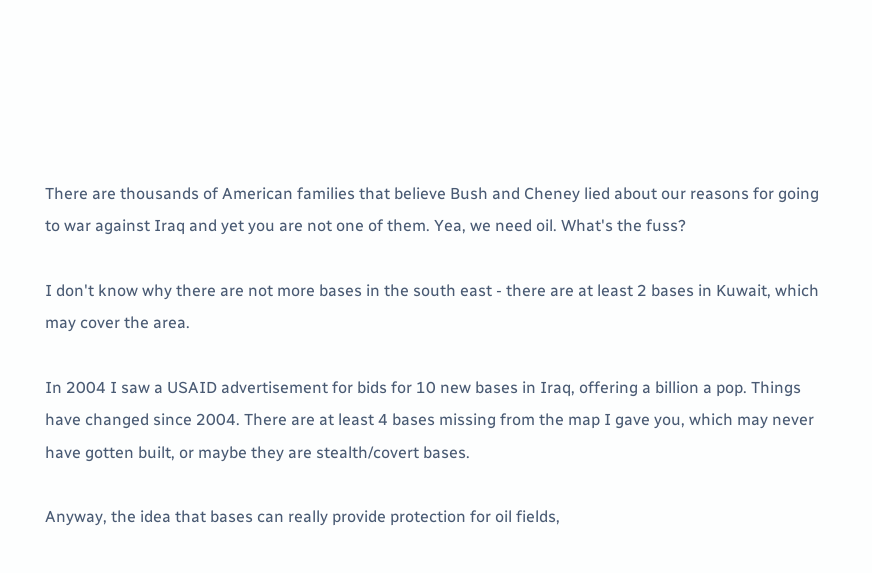There are thousands of American families that believe Bush and Cheney lied about our reasons for going to war against Iraq and yet you are not one of them. Yea, we need oil. What's the fuss?

I don't know why there are not more bases in the south east - there are at least 2 bases in Kuwait, which may cover the area.

In 2004 I saw a USAID advertisement for bids for 10 new bases in Iraq, offering a billion a pop. Things have changed since 2004. There are at least 4 bases missing from the map I gave you, which may never have gotten built, or maybe they are stealth/covert bases.

Anyway, the idea that bases can really provide protection for oil fields,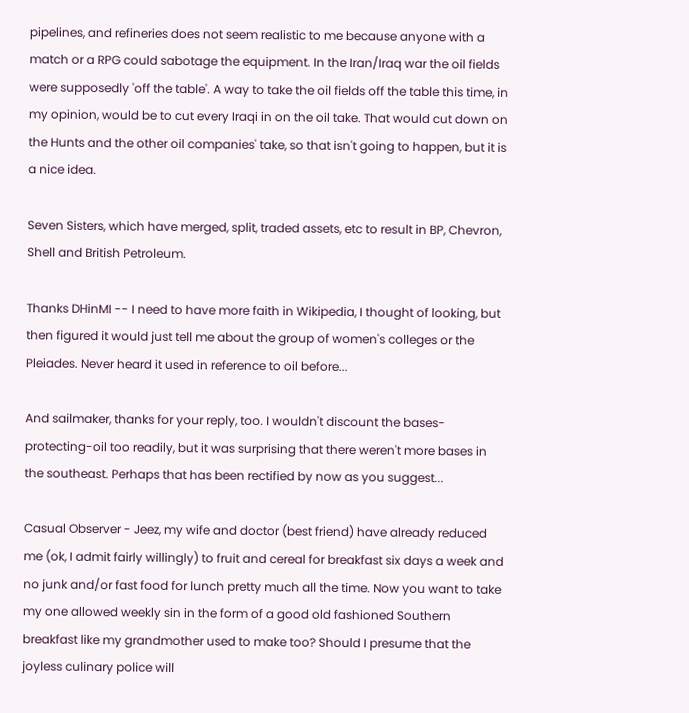pipelines, and refineries does not seem realistic to me because anyone with a match or a RPG could sabotage the equipment. In the Iran/Iraq war the oil fields were supposedly 'off the table'. A way to take the oil fields off the table this time, in my opinion, would be to cut every Iraqi in on the oil take. That would cut down on the Hunts and the other oil companies' take, so that isn't going to happen, but it is a nice idea.

Seven Sisters, which have merged, split, traded assets, etc to result in BP, Chevron, Shell and British Petroleum.

Thanks DHinMI -- I need to have more faith in Wikipedia, I thought of looking, but then figured it would just tell me about the group of women's colleges or the Pleiades. Never heard it used in reference to oil before...

And sailmaker, thanks for your reply, too. I wouldn't discount the bases-protecting-oil too readily, but it was surprising that there weren't more bases in the southeast. Perhaps that has been rectified by now as you suggest...

Casual Observer - Jeez, my wife and doctor (best friend) have already reduced me (ok, I admit fairly willingly) to fruit and cereal for breakfast six days a week and no junk and/or fast food for lunch pretty much all the time. Now you want to take my one allowed weekly sin in the form of a good old fashioned Southern breakfast like my grandmother used to make too? Should I presume that the joyless culinary police will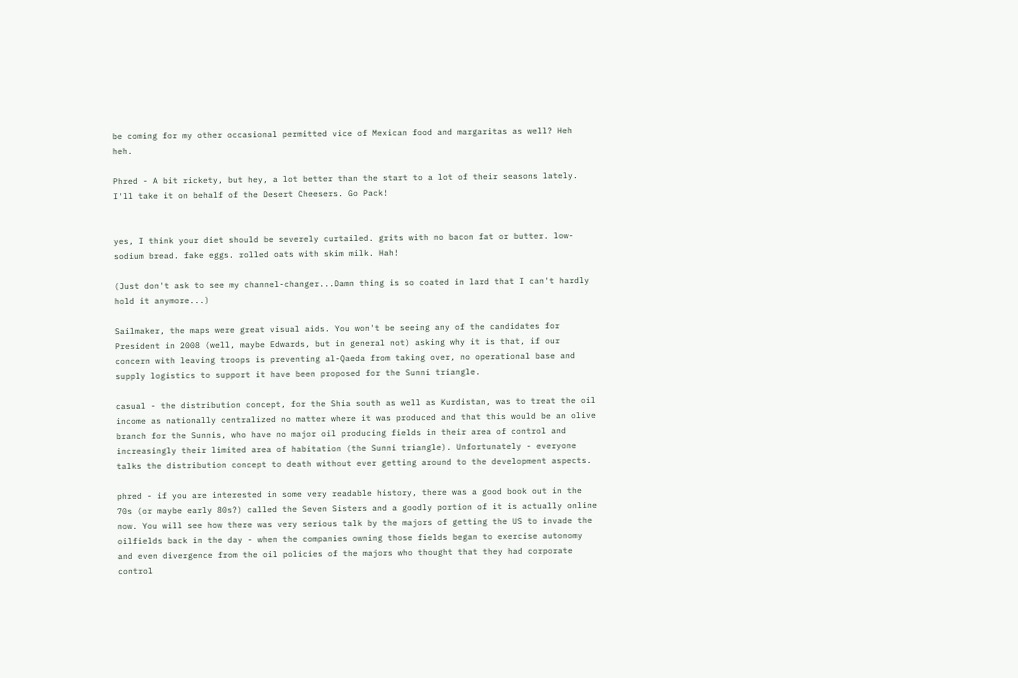be coming for my other occasional permitted vice of Mexican food and margaritas as well? Heh heh.

Phred - A bit rickety, but hey, a lot better than the start to a lot of their seasons lately. I'll take it on behalf of the Desert Cheesers. Go Pack!


yes, I think your diet should be severely curtailed. grits with no bacon fat or butter. low-sodium bread. fake eggs. rolled oats with skim milk. Hah!

(Just don't ask to see my channel-changer...Damn thing is so coated in lard that I can't hardly hold it anymore...)

Sailmaker, the maps were great visual aids. You won't be seeing any of the candidates for President in 2008 (well, maybe Edwards, but in general not) asking why it is that, if our concern with leaving troops is preventing al-Qaeda from taking over, no operational base and supply logistics to support it have been proposed for the Sunni triangle.

casual - the distribution concept, for the Shia south as well as Kurdistan, was to treat the oil income as nationally centralized no matter where it was produced and that this would be an olive branch for the Sunnis, who have no major oil producing fields in their area of control and increasingly their limited area of habitation (the Sunni triangle). Unfortunately - everyone talks the distribution concept to death without ever getting around to the development aspects.

phred - if you are interested in some very readable history, there was a good book out in the 70s (or maybe early 80s?) called the Seven Sisters and a goodly portion of it is actually online now. You will see how there was very serious talk by the majors of getting the US to invade the oilfields back in the day - when the companies owning those fields began to exercise autonomy and even divergence from the oil policies of the majors who thought that they had corporate control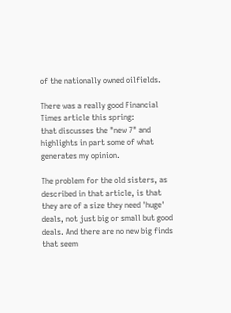of the nationally owned oilfields.

There was a really good Financial Times article this spring:
that discusses the "new 7" and highlights in part some of what generates my opinion.

The problem for the old sisters, as described in that article, is that they are of a size they need 'huge' deals, not just big or small but good deals. And there are no new big finds that seem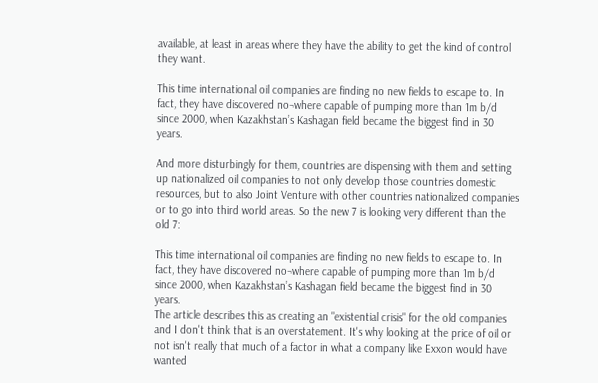available, at least in areas where they have the ability to get the kind of control they want.

This time international oil companies are finding no new fields to escape to. In fact, they have discovered no¬where capable of pumping more than 1m b/d since 2000, when Kazakhstan’s Kashagan field became the biggest find in 30 years.

And more disturbingly for them, countries are dispensing with them and setting up nationalized oil companies to not only develop those countries domestic resources, but to also Joint Venture with other countries nationalized companies or to go into third world areas. So the new 7 is looking very different than the old 7:

This time international oil companies are finding no new fields to escape to. In fact, they have discovered no¬where capable of pumping more than 1m b/d since 2000, when Kazakhstan’s Kashagan field became the biggest find in 30 years.
The article describes this as creating an "existential crisis" for the old companies and I don't think that is an overstatement. It's why looking at the price of oil or not isn't really that much of a factor in what a company like Exxon would have wanted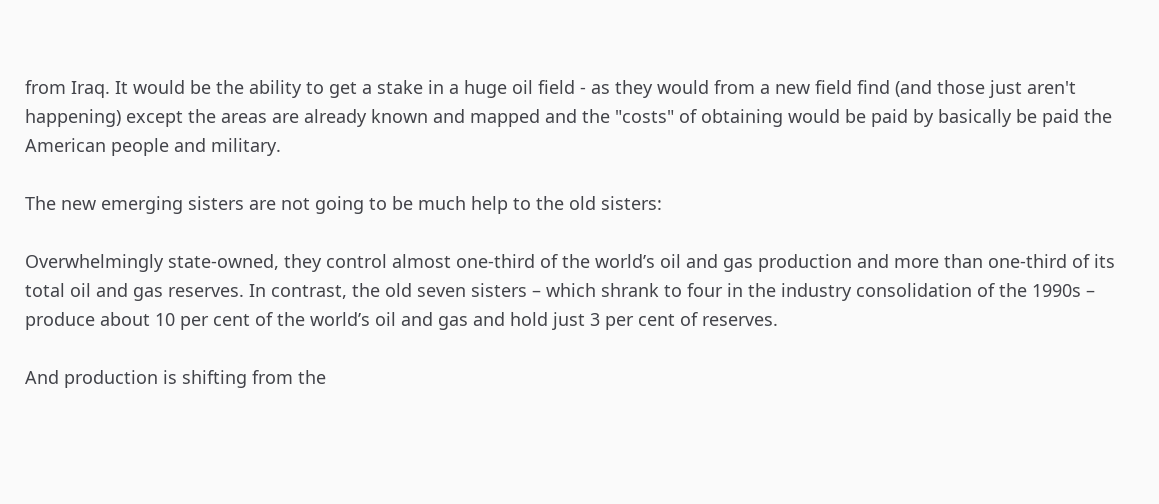from Iraq. It would be the ability to get a stake in a huge oil field - as they would from a new field find (and those just aren't happening) except the areas are already known and mapped and the "costs" of obtaining would be paid by basically be paid the American people and military.

The new emerging sisters are not going to be much help to the old sisters:

Overwhelmingly state-owned, they control almost one-third of the world’s oil and gas production and more than one-third of its total oil and gas reserves. In contrast, the old seven sisters – which shrank to four in the industry consolidation of the 1990s – produce about 10 per cent of the world’s oil and gas and hold just 3 per cent of reserves.

And production is shifting from the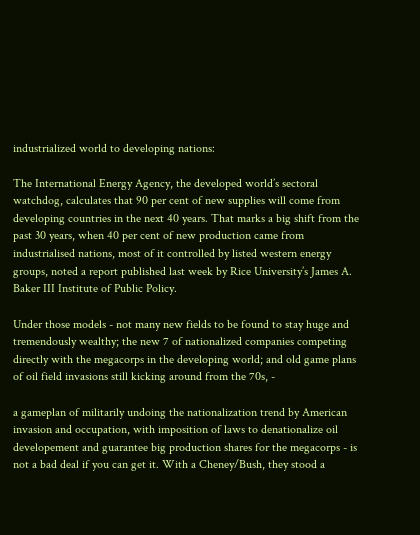industrialized world to developing nations:

The International Energy Agency, the developed world’s sectoral watchdog, calculates that 90 per cent of new supplies will come from developing countries in the next 40 years. That marks a big shift from the past 30 years, when 40 per cent of new production came from industrialised nations, most of it controlled by listed western energy groups, noted a report published last week by Rice University’s James A. Baker III Institute of Public Policy.

Under those models - not many new fields to be found to stay huge and tremendously wealthy; the new 7 of nationalized companies competing directly with the megacorps in the developing world; and old game plans of oil field invasions still kicking around from the 70s, -

a gameplan of militarily undoing the nationalization trend by American invasion and occupation, with imposition of laws to denationalize oil developement and guarantee big production shares for the megacorps - is not a bad deal if you can get it. With a Cheney/Bush, they stood a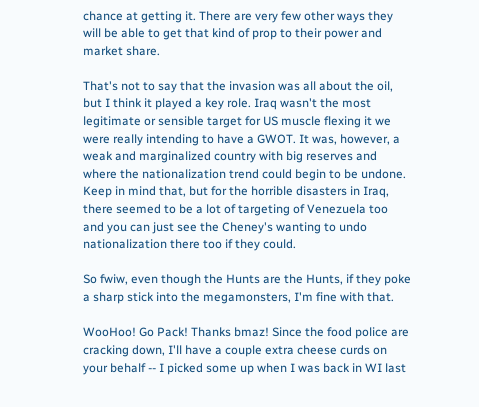chance at getting it. There are very few other ways they will be able to get that kind of prop to their power and market share.

That's not to say that the invasion was all about the oil, but I think it played a key role. Iraq wasn't the most legitimate or sensible target for US muscle flexing it we were really intending to have a GWOT. It was, however, a weak and marginalized country with big reserves and where the nationalization trend could begin to be undone. Keep in mind that, but for the horrible disasters in Iraq, there seemed to be a lot of targeting of Venezuela too and you can just see the Cheney's wanting to undo nationalization there too if they could.

So fwiw, even though the Hunts are the Hunts, if they poke a sharp stick into the megamonsters, I'm fine with that.

WooHoo! Go Pack! Thanks bmaz! Since the food police are cracking down, I'll have a couple extra cheese curds on your behalf -- I picked some up when I was back in WI last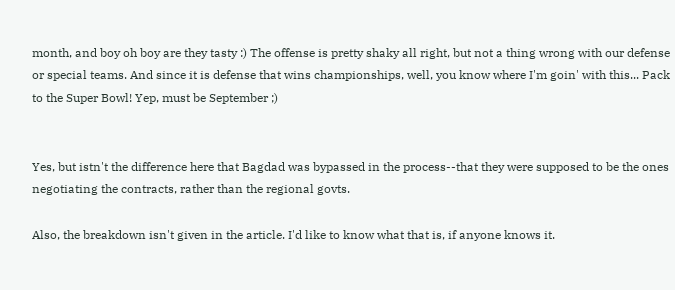month, and boy oh boy are they tasty :) The offense is pretty shaky all right, but not a thing wrong with our defense or special teams. And since it is defense that wins championships, well, you know where I'm goin' with this... Pack to the Super Bowl! Yep, must be September ;)


Yes, but istn't the difference here that Bagdad was bypassed in the process--that they were supposed to be the ones negotiating the contracts, rather than the regional govts.

Also, the breakdown isn't given in the article. I'd like to know what that is, if anyone knows it.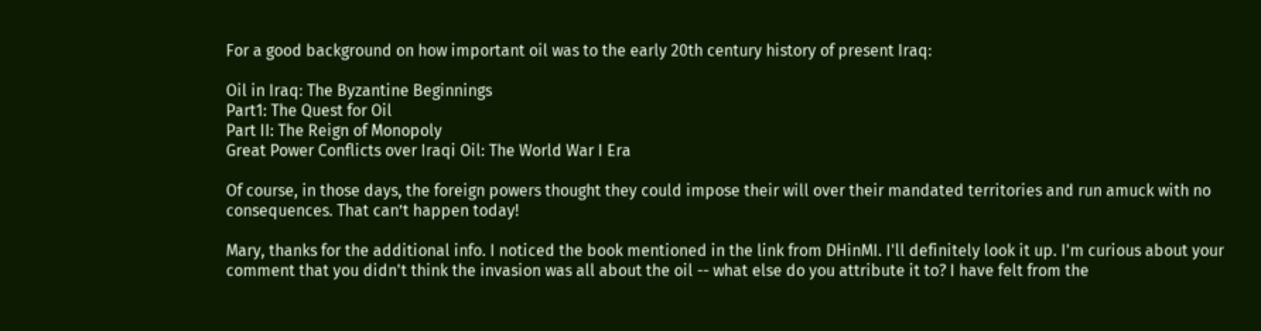For a good background on how important oil was to the early 20th century history of present Iraq:

Oil in Iraq: The Byzantine Beginnings
Part1: The Quest for Oil
Part II: The Reign of Monopoly
Great Power Conflicts over Iraqi Oil: The World War I Era

Of course, in those days, the foreign powers thought they could impose their will over their mandated territories and run amuck with no consequences. That can’t happen today!

Mary, thanks for the additional info. I noticed the book mentioned in the link from DHinMI. I'll definitely look it up. I'm curious about your comment that you didn't think the invasion was all about the oil -- what else do you attribute it to? I have felt from the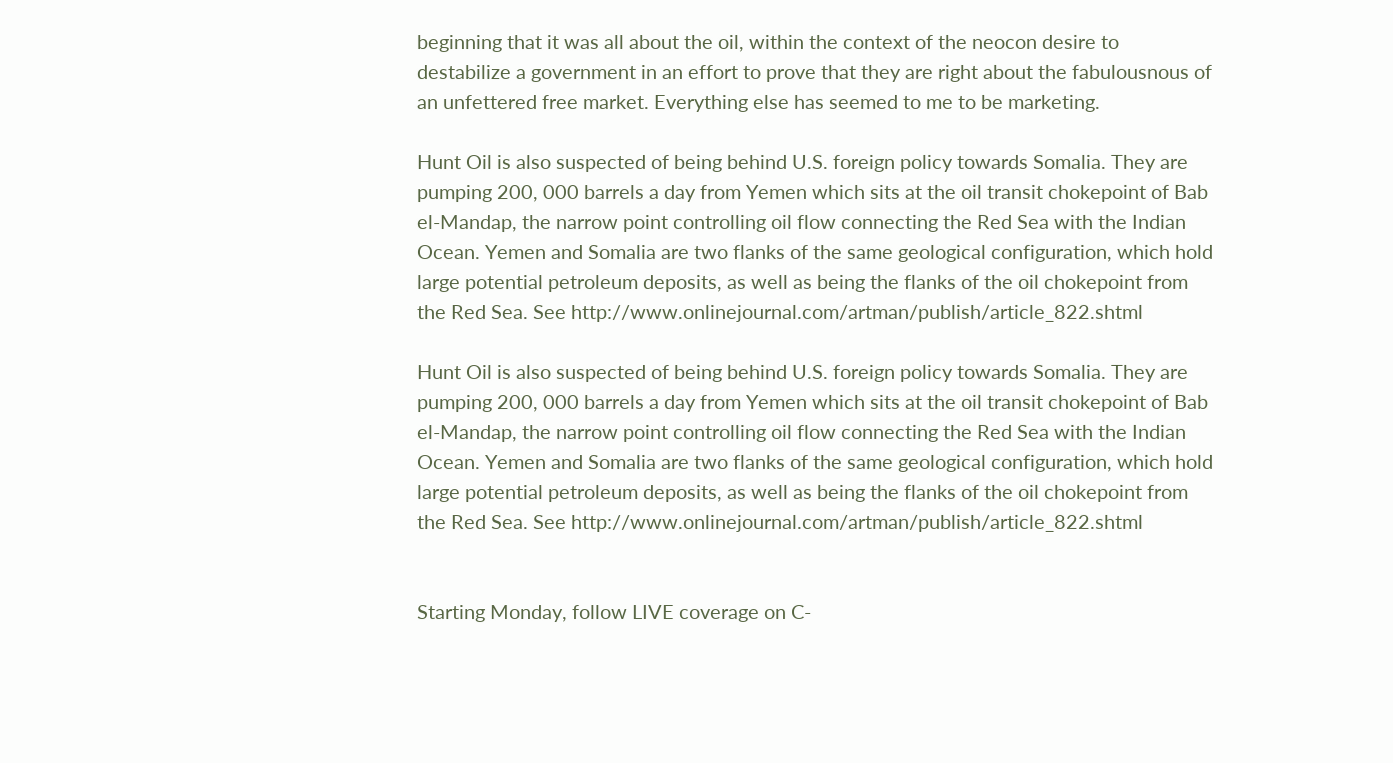beginning that it was all about the oil, within the context of the neocon desire to destabilize a government in an effort to prove that they are right about the fabulousnous of an unfettered free market. Everything else has seemed to me to be marketing.

Hunt Oil is also suspected of being behind U.S. foreign policy towards Somalia. They are pumping 200, 000 barrels a day from Yemen which sits at the oil transit chokepoint of Bab el-Mandap, the narrow point controlling oil flow connecting the Red Sea with the Indian Ocean. Yemen and Somalia are two flanks of the same geological configuration, which hold large potential petroleum deposits, as well as being the flanks of the oil chokepoint from the Red Sea. See http://www.onlinejournal.com/artman/publish/article_822.shtml

Hunt Oil is also suspected of being behind U.S. foreign policy towards Somalia. They are pumping 200, 000 barrels a day from Yemen which sits at the oil transit chokepoint of Bab el-Mandap, the narrow point controlling oil flow connecting the Red Sea with the Indian Ocean. Yemen and Somalia are two flanks of the same geological configuration, which hold large potential petroleum deposits, as well as being the flanks of the oil chokepoint from the Red Sea. See http://www.onlinejournal.com/artman/publish/article_822.shtml


Starting Monday, follow LIVE coverage on C-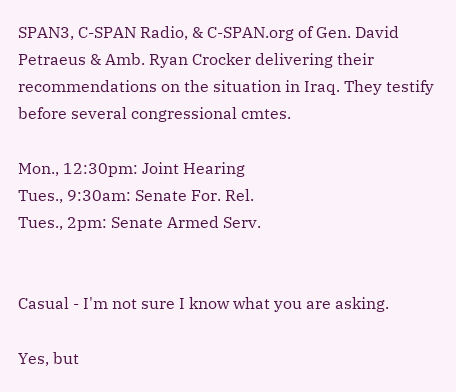SPAN3, C-SPAN Radio, & C-SPAN.org of Gen. David Petraeus & Amb. Ryan Crocker delivering their recommendations on the situation in Iraq. They testify before several congressional cmtes.

Mon., 12:30pm: Joint Hearing
Tues., 9:30am: Senate For. Rel.
Tues., 2pm: Senate Armed Serv.


Casual - I'm not sure I know what you are asking.

Yes, but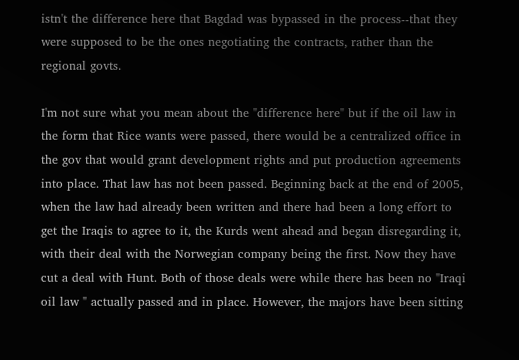istn't the difference here that Bagdad was bypassed in the process--that they were supposed to be the ones negotiating the contracts, rather than the regional govts.

I'm not sure what you mean about the "difference here" but if the oil law in the form that Rice wants were passed, there would be a centralized office in the gov that would grant development rights and put production agreements into place. That law has not been passed. Beginning back at the end of 2005, when the law had already been written and there had been a long effort to get the Iraqis to agree to it, the Kurds went ahead and began disregarding it, with their deal with the Norwegian company being the first. Now they have cut a deal with Hunt. Both of those deals were while there has been no "Iraqi oil law " actually passed and in place. However, the majors have been sitting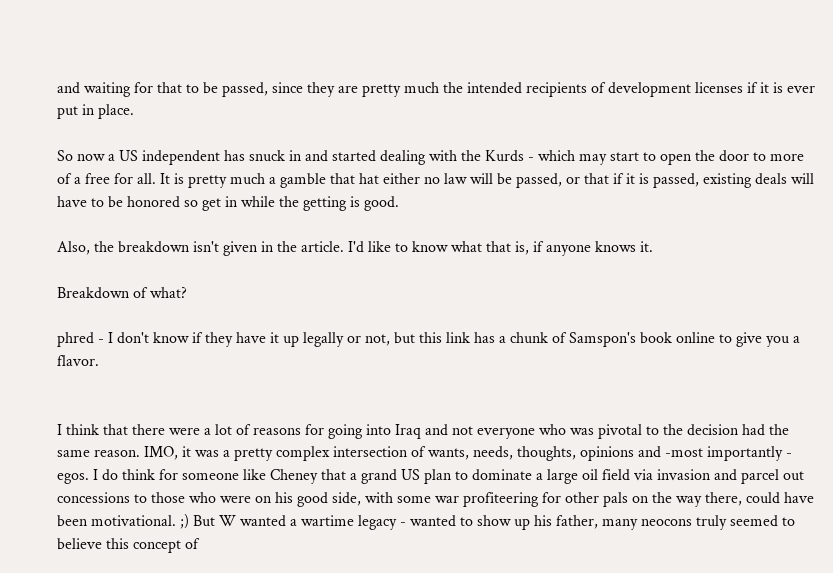and waiting for that to be passed, since they are pretty much the intended recipients of development licenses if it is ever put in place.

So now a US independent has snuck in and started dealing with the Kurds - which may start to open the door to more of a free for all. It is pretty much a gamble that hat either no law will be passed, or that if it is passed, existing deals will have to be honored so get in while the getting is good.

Also, the breakdown isn't given in the article. I'd like to know what that is, if anyone knows it.

Breakdown of what?

phred - I don't know if they have it up legally or not, but this link has a chunk of Samspon's book online to give you a flavor.


I think that there were a lot of reasons for going into Iraq and not everyone who was pivotal to the decision had the same reason. IMO, it was a pretty complex intersection of wants, needs, thoughts, opinions and -most importantly - egos. I do think for someone like Cheney that a grand US plan to dominate a large oil field via invasion and parcel out concessions to those who were on his good side, with some war profiteering for other pals on the way there, could have been motivational. ;) But W wanted a wartime legacy - wanted to show up his father, many neocons truly seemed to believe this concept of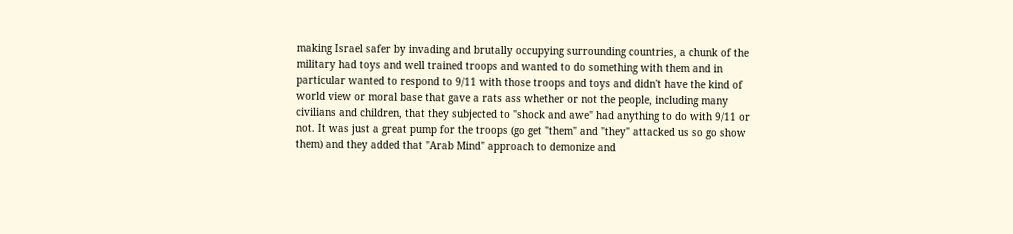making Israel safer by invading and brutally occupying surrounding countries, a chunk of the military had toys and well trained troops and wanted to do something with them and in particular wanted to respond to 9/11 with those troops and toys and didn't have the kind of world view or moral base that gave a rats ass whether or not the people, including many civilians and children, that they subjected to "shock and awe" had anything to do with 9/11 or not. It was just a great pump for the troops (go get "them" and "they" attacked us so go show them) and they added that "Arab Mind" approach to demonize and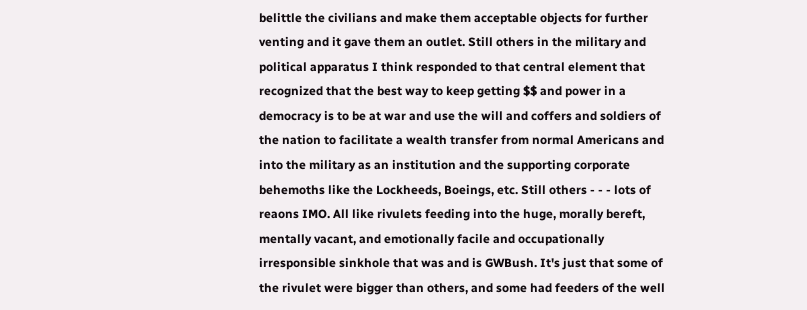belittle the civilians and make them acceptable objects for further venting and it gave them an outlet. Still others in the military and political apparatus I think responded to that central element that recognized that the best way to keep getting $$ and power in a democracy is to be at war and use the will and coffers and soldiers of the nation to facilitate a wealth transfer from normal Americans and into the military as an institution and the supporting corporate behemoths like the Lockheeds, Boeings, etc. Still others - - - lots of reaons IMO. All like rivulets feeding into the huge, morally bereft, mentally vacant, and emotionally facile and occupationally irresponsible sinkhole that was and is GWBush. It's just that some of the rivulet were bigger than others, and some had feeders of the well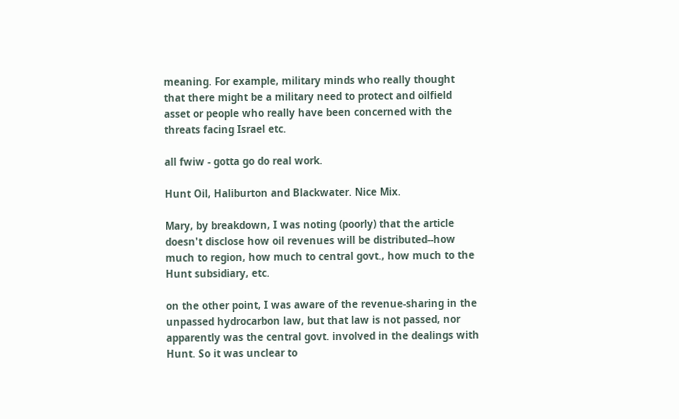meaning. For example, military minds who really thought that there might be a military need to protect and oilfield asset or people who really have been concerned with the threats facing Israel etc.

all fwiw - gotta go do real work.

Hunt Oil, Haliburton and Blackwater. Nice Mix.

Mary, by breakdown, I was noting (poorly) that the article doesn't disclose how oil revenues will be distributed--how much to region, how much to central govt., how much to the Hunt subsidiary, etc.

on the other point, I was aware of the revenue-sharing in the unpassed hydrocarbon law, but that law is not passed, nor apparently was the central govt. involved in the dealings with Hunt. So it was unclear to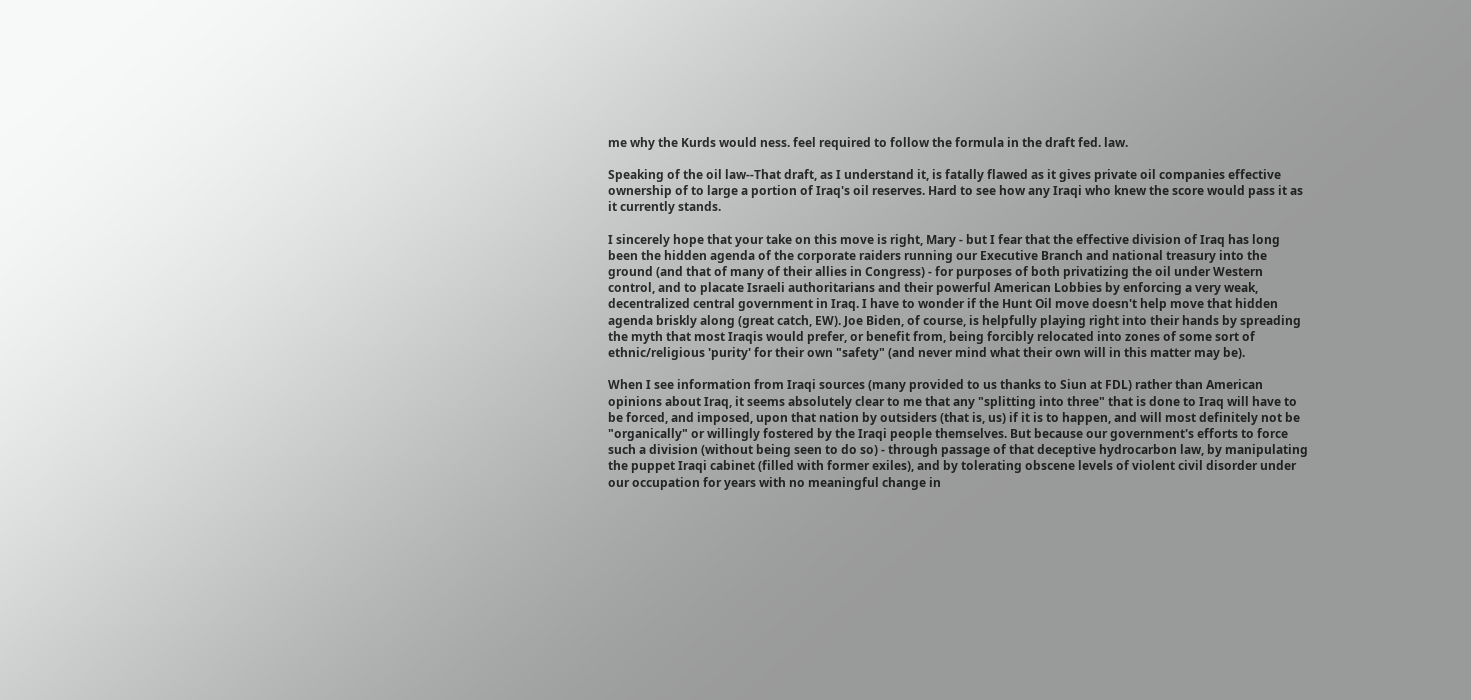me why the Kurds would ness. feel required to follow the formula in the draft fed. law.

Speaking of the oil law--That draft, as I understand it, is fatally flawed as it gives private oil companies effective ownership of to large a portion of Iraq's oil reserves. Hard to see how any Iraqi who knew the score would pass it as it currently stands.

I sincerely hope that your take on this move is right, Mary - but I fear that the effective division of Iraq has long been the hidden agenda of the corporate raiders running our Executive Branch and national treasury into the ground (and that of many of their allies in Congress) - for purposes of both privatizing the oil under Western control, and to placate Israeli authoritarians and their powerful American Lobbies by enforcing a very weak, decentralized central government in Iraq. I have to wonder if the Hunt Oil move doesn't help move that hidden agenda briskly along (great catch, EW). Joe Biden, of course, is helpfully playing right into their hands by spreading the myth that most Iraqis would prefer, or benefit from, being forcibly relocated into zones of some sort of ethnic/religious 'purity' for their own "safety" (and never mind what their own will in this matter may be).

When I see information from Iraqi sources (many provided to us thanks to Siun at FDL) rather than American opinions about Iraq, it seems absolutely clear to me that any "splitting into three" that is done to Iraq will have to be forced, and imposed, upon that nation by outsiders (that is, us) if it is to happen, and will most definitely not be "organically" or willingly fostered by the Iraqi people themselves. But because our government's efforts to force such a division (without being seen to do so) - through passage of that deceptive hydrocarbon law, by manipulating the puppet Iraqi cabinet (filled with former exiles), and by tolerating obscene levels of violent civil disorder under our occupation for years with no meaningful change in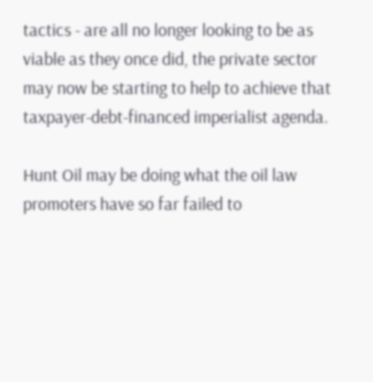tactics - are all no longer looking to be as viable as they once did, the private sector may now be starting to help to achieve that taxpayer-debt-financed imperialist agenda.

Hunt Oil may be doing what the oil law promoters have so far failed to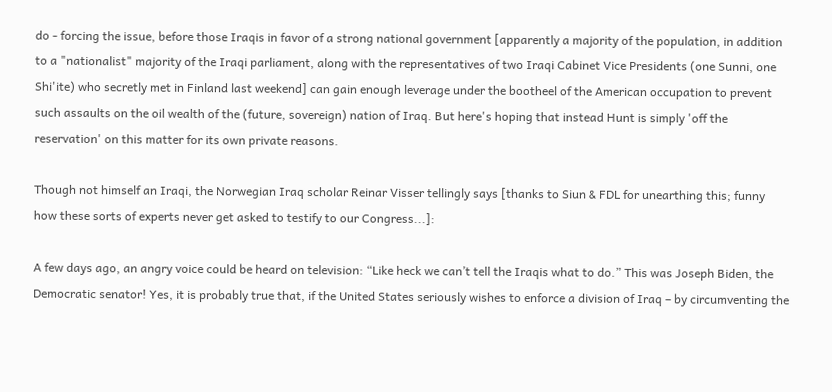do - forcing the issue, before those Iraqis in favor of a strong national government [apparently a majority of the population, in addition to a "nationalist" majority of the Iraqi parliament, along with the representatives of two Iraqi Cabinet Vice Presidents (one Sunni, one Shi'ite) who secretly met in Finland last weekend] can gain enough leverage under the bootheel of the American occupation to prevent such assaults on the oil wealth of the (future, sovereign) nation of Iraq. But here's hoping that instead Hunt is simply 'off the reservation' on this matter for its own private reasons.

Though not himself an Iraqi, the Norwegian Iraq scholar Reinar Visser tellingly says [thanks to Siun & FDL for unearthing this; funny how these sorts of experts never get asked to testify to our Congress...]:

A few days ago, an angry voice could be heard on television: “Like heck we can’t tell the Iraqis what to do.” This was Joseph Biden, the Democratic senator! Yes, it is probably true that, if the United States seriously wishes to enforce a division of Iraq – by circumventing the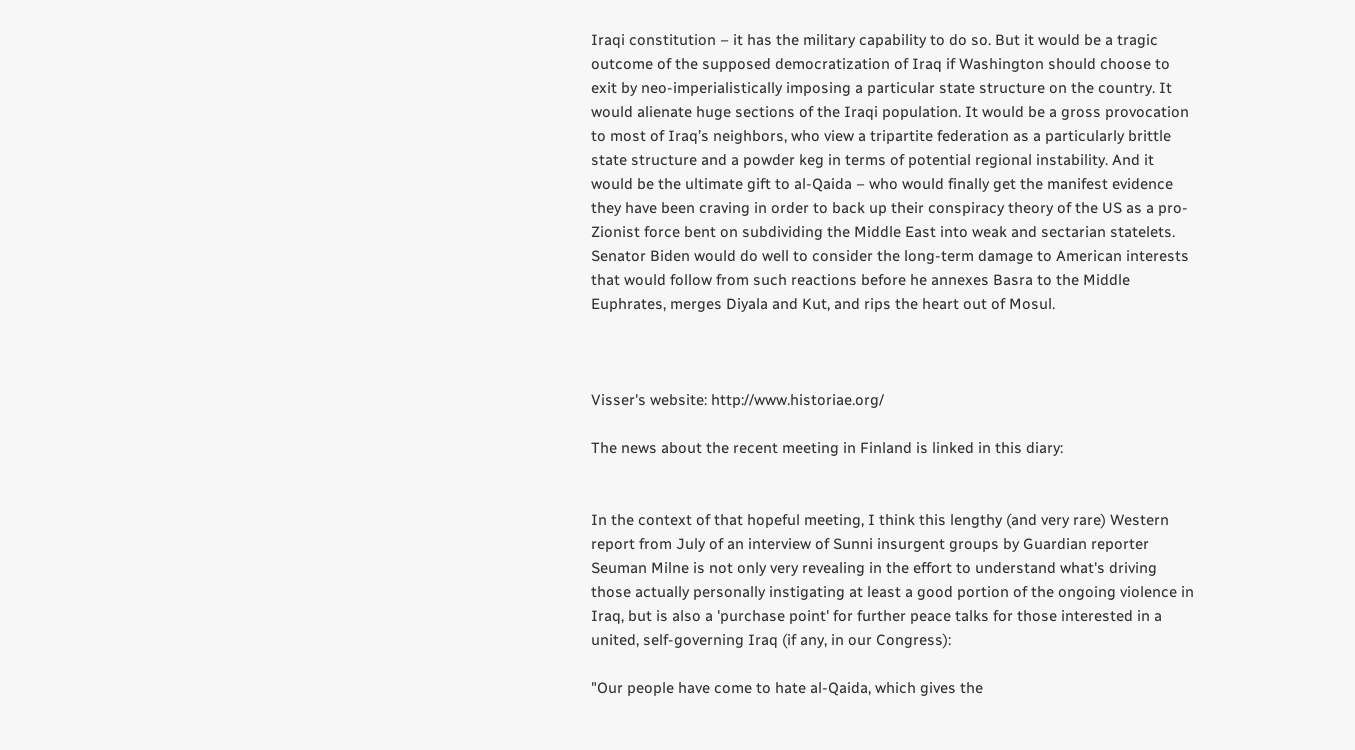Iraqi constitution – it has the military capability to do so. But it would be a tragic outcome of the supposed democratization of Iraq if Washington should choose to exit by neo-imperialistically imposing a particular state structure on the country. It would alienate huge sections of the Iraqi population. It would be a gross provocation to most of Iraq’s neighbors, who view a tripartite federation as a particularly brittle state structure and a powder keg in terms of potential regional instability. And it would be the ultimate gift to al-Qaida – who would finally get the manifest evidence they have been craving in order to back up their conspiracy theory of the US as a pro-Zionist force bent on subdividing the Middle East into weak and sectarian statelets. Senator Biden would do well to consider the long-term damage to American interests that would follow from such reactions before he annexes Basra to the Middle Euphrates, merges Diyala and Kut, and rips the heart out of Mosul.



Visser's website: http://www.historiae.org/

The news about the recent meeting in Finland is linked in this diary:


In the context of that hopeful meeting, I think this lengthy (and very rare) Western report from July of an interview of Sunni insurgent groups by Guardian reporter Seuman Milne is not only very revealing in the effort to understand what's driving those actually personally instigating at least a good portion of the ongoing violence in Iraq, but is also a 'purchase point' for further peace talks for those interested in a united, self-governing Iraq (if any, in our Congress):

"Our people have come to hate al-Qaida, which gives the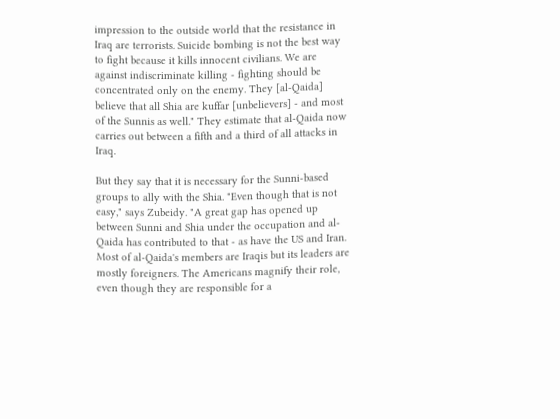impression to the outside world that the resistance in Iraq are terrorists. Suicide bombing is not the best way to fight because it kills innocent civilians. We are against indiscriminate killing - fighting should be concentrated only on the enemy. They [al-Qaida] believe that all Shia are kuffar [unbelievers] - and most of the Sunnis as well." They estimate that al-Qaida now carries out between a fifth and a third of all attacks in Iraq.

But they say that it is necessary for the Sunni-based groups to ally with the Shia. "Even though that is not easy," says Zubeidy. "A great gap has opened up between Sunni and Shia under the occupation and al-Qaida has contributed to that - as have the US and Iran. Most of al-Qaida's members are Iraqis but its leaders are mostly foreigners. The Americans magnify their role, even though they are responsible for a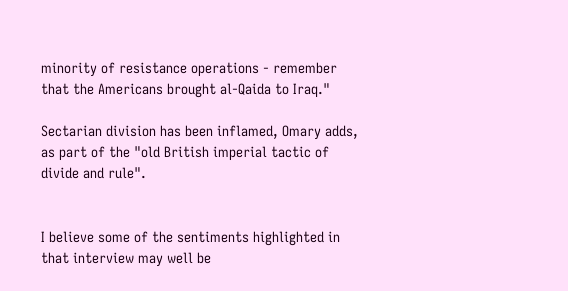minority of resistance operations - remember that the Americans brought al-Qaida to Iraq."

Sectarian division has been inflamed, Omary adds, as part of the "old British imperial tactic of divide and rule".


I believe some of the sentiments highlighted in that interview may well be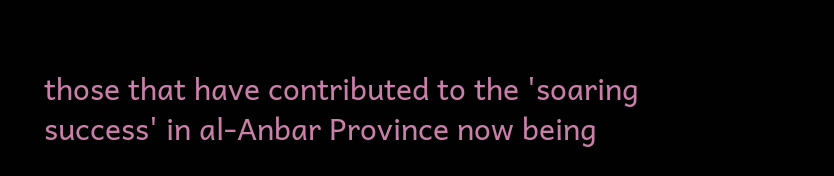those that have contributed to the 'soaring success' in al-Anbar Province now being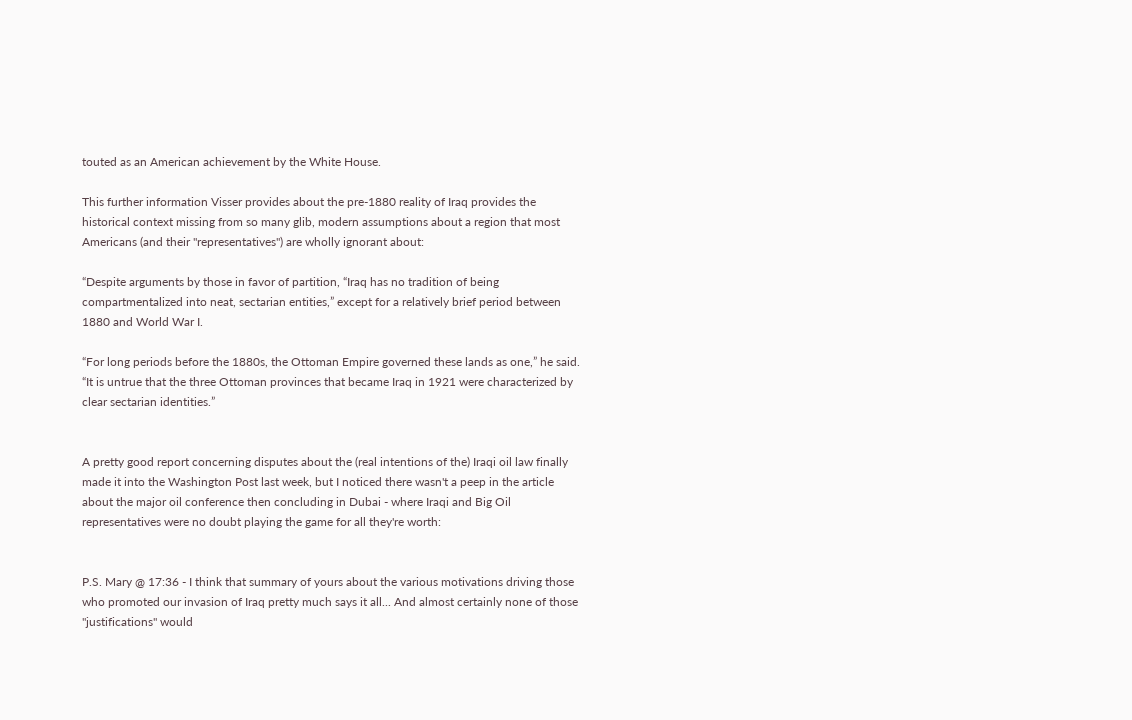touted as an American achievement by the White House.

This further information Visser provides about the pre-1880 reality of Iraq provides the historical context missing from so many glib, modern assumptions about a region that most Americans (and their "representatives") are wholly ignorant about:

“Despite arguments by those in favor of partition, “Iraq has no tradition of being compartmentalized into neat, sectarian entities,” except for a relatively brief period between 1880 and World War I.

“For long periods before the 1880s, the Ottoman Empire governed these lands as one,” he said. “It is untrue that the three Ottoman provinces that became Iraq in 1921 were characterized by clear sectarian identities.”


A pretty good report concerning disputes about the (real intentions of the) Iraqi oil law finally made it into the Washington Post last week, but I noticed there wasn't a peep in the article about the major oil conference then concluding in Dubai - where Iraqi and Big Oil representatives were no doubt playing the game for all they're worth:


P.S. Mary @ 17:36 - I think that summary of yours about the various motivations driving those who promoted our invasion of Iraq pretty much says it all... And almost certainly none of those "justifications" would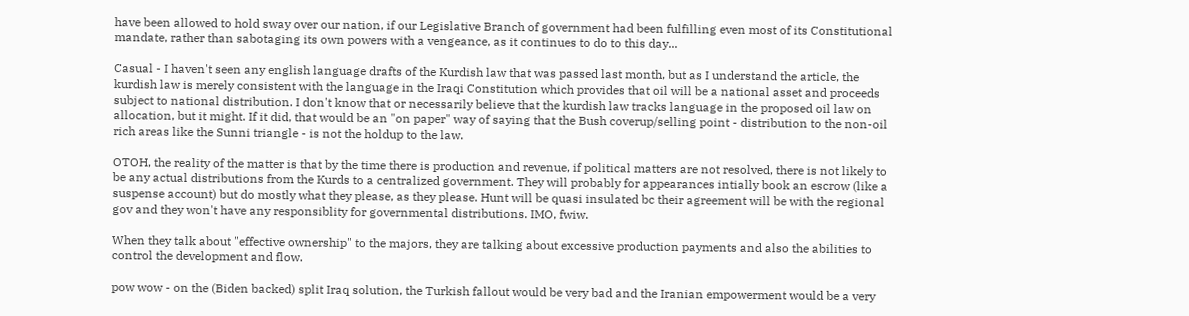have been allowed to hold sway over our nation, if our Legislative Branch of government had been fulfilling even most of its Constitutional mandate, rather than sabotaging its own powers with a vengeance, as it continues to do to this day...

Casual - I haven't seen any english language drafts of the Kurdish law that was passed last month, but as I understand the article, the kurdish law is merely consistent with the language in the Iraqi Constitution which provides that oil will be a national asset and proceeds subject to national distribution. I don't know that or necessarily believe that the kurdish law tracks language in the proposed oil law on allocation, but it might. If it did, that would be an "on paper" way of saying that the Bush coverup/selling point - distribution to the non-oil rich areas like the Sunni triangle - is not the holdup to the law.

OTOH, the reality of the matter is that by the time there is production and revenue, if political matters are not resolved, there is not likely to be any actual distributions from the Kurds to a centralized government. They will probably for appearances intially book an escrow (like a suspense account) but do mostly what they please, as they please. Hunt will be quasi insulated bc their agreement will be with the regional gov and they won't have any responsiblity for governmental distributions. IMO, fwiw.

When they talk about "effective ownership" to the majors, they are talking about excessive production payments and also the abilities to control the development and flow.

pow wow - on the (Biden backed) split Iraq solution, the Turkish fallout would be very bad and the Iranian empowerment would be a very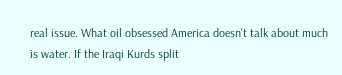real issue. What oil obsessed America doesn't talk about much is water. If the Iraqi Kurds split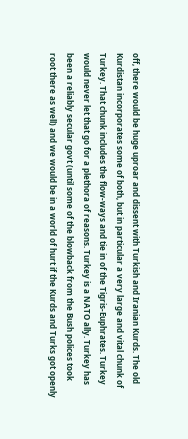off, there would be huge uproar and dissent with Turkish and Iranian Kurds. The old Kurdistan incorporates some of both, but in particular a very large and vital chunk of Turkey. That chunk includes the flow-ways and tie in of the Tigris-Euphrates. Turkey would never let that go for a plethora of reasons. Turkey is a NATO ally. Turkey has been a reliably secular govt (until some of the blowback from the Bush polices took root there as well) and we would be in a world of hurt if the Kurds and Turks got openly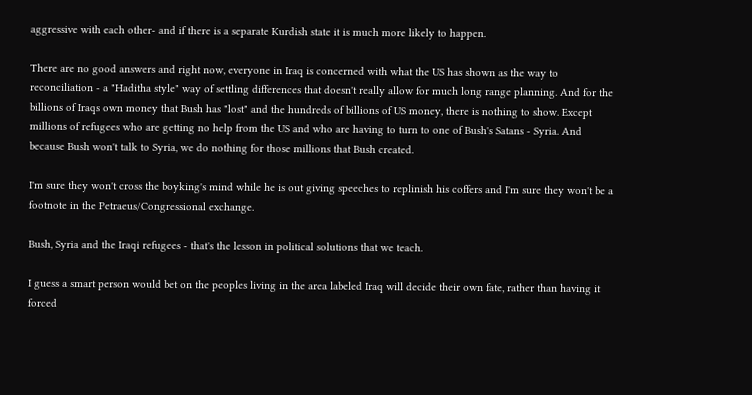aggressive with each other- and if there is a separate Kurdish state it is much more likely to happen.

There are no good answers and right now, everyone in Iraq is concerned with what the US has shown as the way to reconciliation - a "Haditha style" way of settling differences that doesn't really allow for much long range planning. And for the billions of Iraqs own money that Bush has "lost" and the hundreds of billions of US money, there is nothing to show. Except millions of refugees who are getting no help from the US and who are having to turn to one of Bush's Satans - Syria. And because Bush won't talk to Syria, we do nothing for those millions that Bush created.

I'm sure they won't cross the boyking's mind while he is out giving speeches to replinish his coffers and I'm sure they won't be a footnote in the Petraeus/Congressional exchange.

Bush, Syria and the Iraqi refugees - that's the lesson in political solutions that we teach.

I guess a smart person would bet on the peoples living in the area labeled Iraq will decide their own fate, rather than having it forced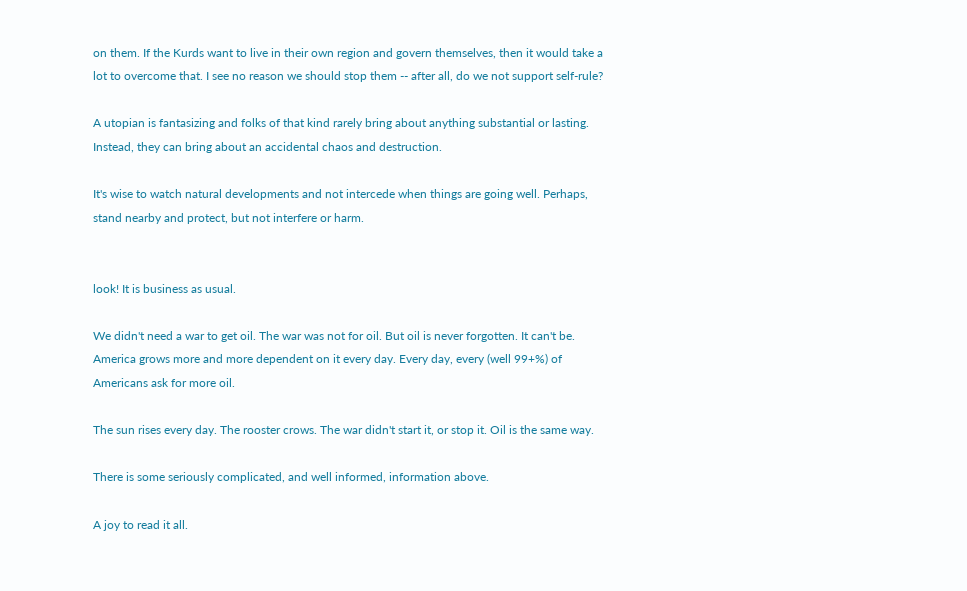on them. If the Kurds want to live in their own region and govern themselves, then it would take a lot to overcome that. I see no reason we should stop them -- after all, do we not support self-rule?

A utopian is fantasizing and folks of that kind rarely bring about anything substantial or lasting. Instead, they can bring about an accidental chaos and destruction.

It's wise to watch natural developments and not intercede when things are going well. Perhaps, stand nearby and protect, but not interfere or harm.


look! It is business as usual.

We didn't need a war to get oil. The war was not for oil. But oil is never forgotten. It can't be. America grows more and more dependent on it every day. Every day, every (well 99+%) of Americans ask for more oil.

The sun rises every day. The rooster crows. The war didn't start it, or stop it. Oil is the same way.

There is some seriously complicated, and well informed, information above.

A joy to read it all.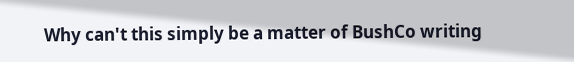Why can't this simply be a matter of BushCo writing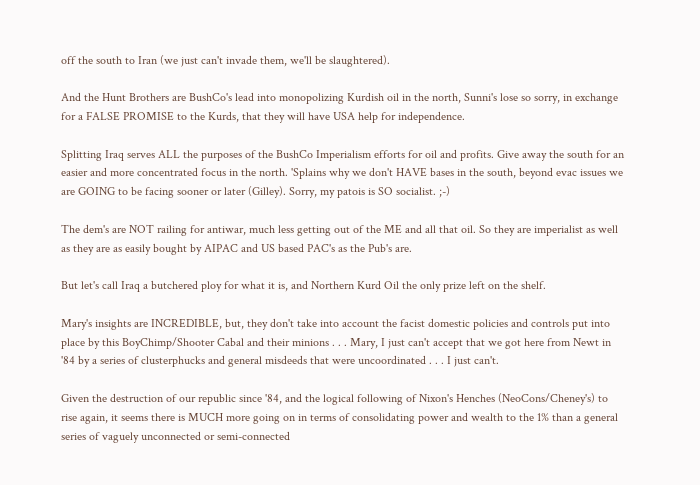off the south to Iran (we just can't invade them, we'll be slaughtered).

And the Hunt Brothers are BushCo's lead into monopolizing Kurdish oil in the north, Sunni's lose so sorry, in exchange for a FALSE PROMISE to the Kurds, that they will have USA help for independence.

Splitting Iraq serves ALL the purposes of the BushCo Imperialism efforts for oil and profits. Give away the south for an easier and more concentrated focus in the north. 'Splains why we don't HAVE bases in the south, beyond evac issues we are GOING to be facing sooner or later (Gilley). Sorry, my patois is SO socialist. ;-)

The dem's are NOT railing for antiwar, much less getting out of the ME and all that oil. So they are imperialist as well as they are as easily bought by AIPAC and US based PAC's as the Pub's are.

But let's call Iraq a butchered ploy for what it is, and Northern Kurd Oil the only prize left on the shelf.

Mary's insights are INCREDIBLE, but, they don't take into account the facist domestic policies and controls put into place by this BoyChimp/Shooter Cabal and their minions . . . Mary, I just can't accept that we got here from Newt in '84 by a series of clusterphucks and general misdeeds that were uncoordinated . . . I just can't.

Given the destruction of our republic since '84, and the logical following of Nixon's Henches (NeoCons/Cheney's) to rise again, it seems there is MUCH more going on in terms of consolidating power and wealth to the 1% than a general series of vaguely unconnected or semi-connected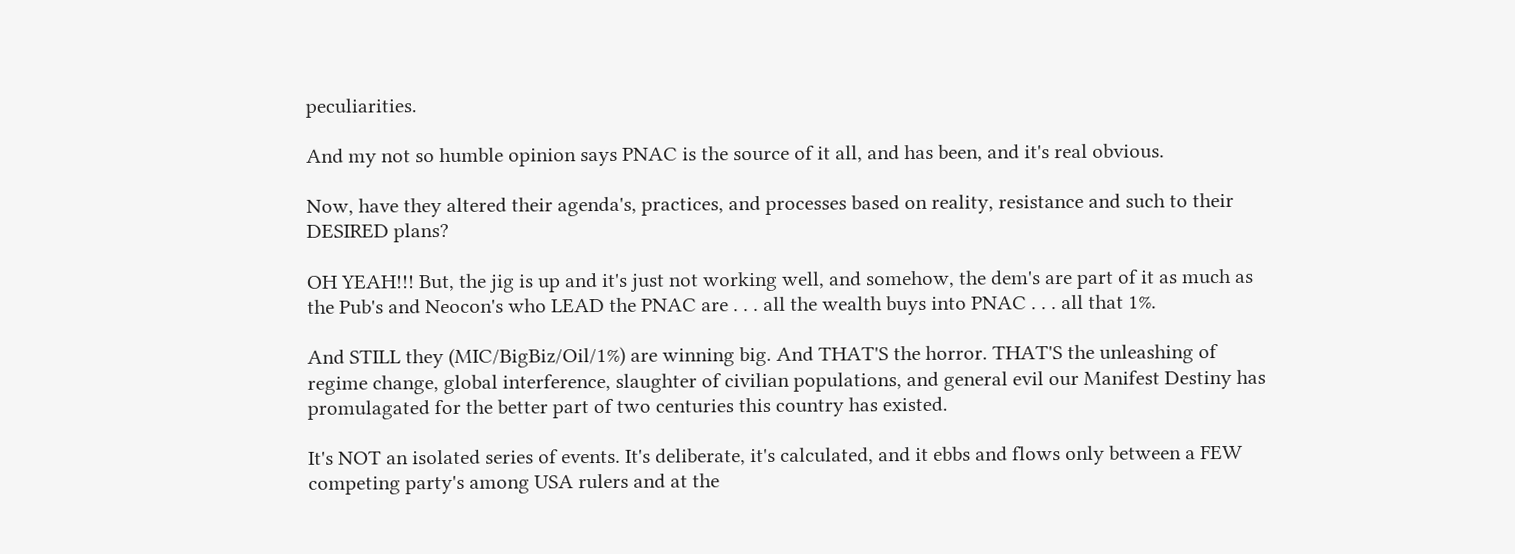peculiarities.

And my not so humble opinion says PNAC is the source of it all, and has been, and it's real obvious.

Now, have they altered their agenda's, practices, and processes based on reality, resistance and such to their DESIRED plans?

OH YEAH!!! But, the jig is up and it's just not working well, and somehow, the dem's are part of it as much as the Pub's and Neocon's who LEAD the PNAC are . . . all the wealth buys into PNAC . . . all that 1%.

And STILL they (MIC/BigBiz/Oil/1%) are winning big. And THAT'S the horror. THAT'S the unleashing of regime change, global interference, slaughter of civilian populations, and general evil our Manifest Destiny has promulagated for the better part of two centuries this country has existed.

It's NOT an isolated series of events. It's deliberate, it's calculated, and it ebbs and flows only between a FEW competing party's among USA rulers and at the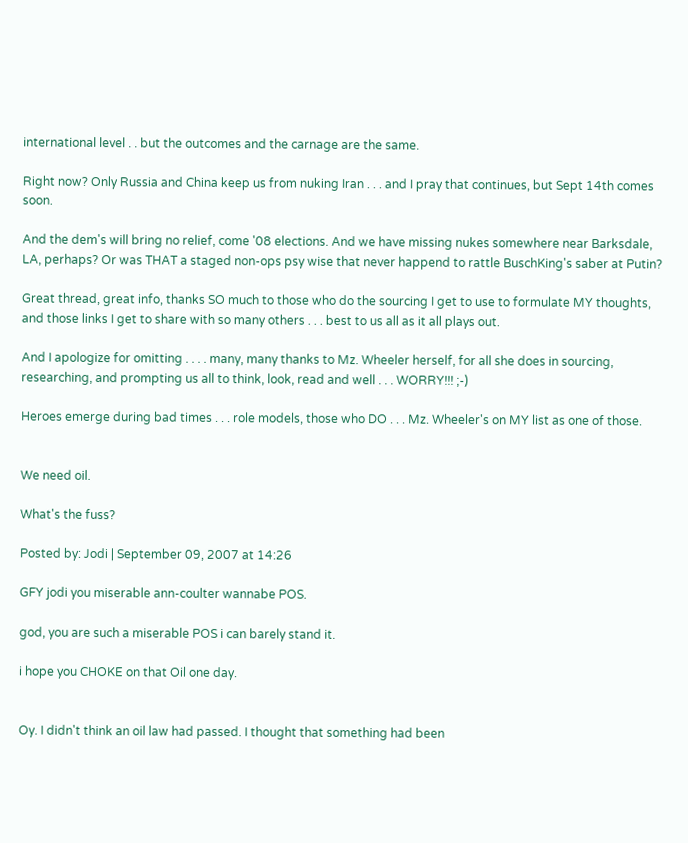international level . . but the outcomes and the carnage are the same.

Right now? Only Russia and China keep us from nuking Iran . . . and I pray that continues, but Sept 14th comes soon.

And the dem's will bring no relief, come '08 elections. And we have missing nukes somewhere near Barksdale, LA, perhaps? Or was THAT a staged non-ops psy wise that never happend to rattle BuschKing's saber at Putin?

Great thread, great info, thanks SO much to those who do the sourcing I get to use to formulate MY thoughts, and those links I get to share with so many others . . . best to us all as it all plays out.

And I apologize for omitting . . . . many, many thanks to Mz. Wheeler herself, for all she does in sourcing, researching, and prompting us all to think, look, read and well . . . WORRY!!! ;-)

Heroes emerge during bad times . . . role models, those who DO . . . Mz. Wheeler's on MY list as one of those.


We need oil.

What's the fuss?

Posted by: Jodi | September 09, 2007 at 14:26

GFY jodi you miserable ann-coulter wannabe POS.

god, you are such a miserable POS i can barely stand it.

i hope you CHOKE on that Oil one day.


Oy. I didn't think an oil law had passed. I thought that something had been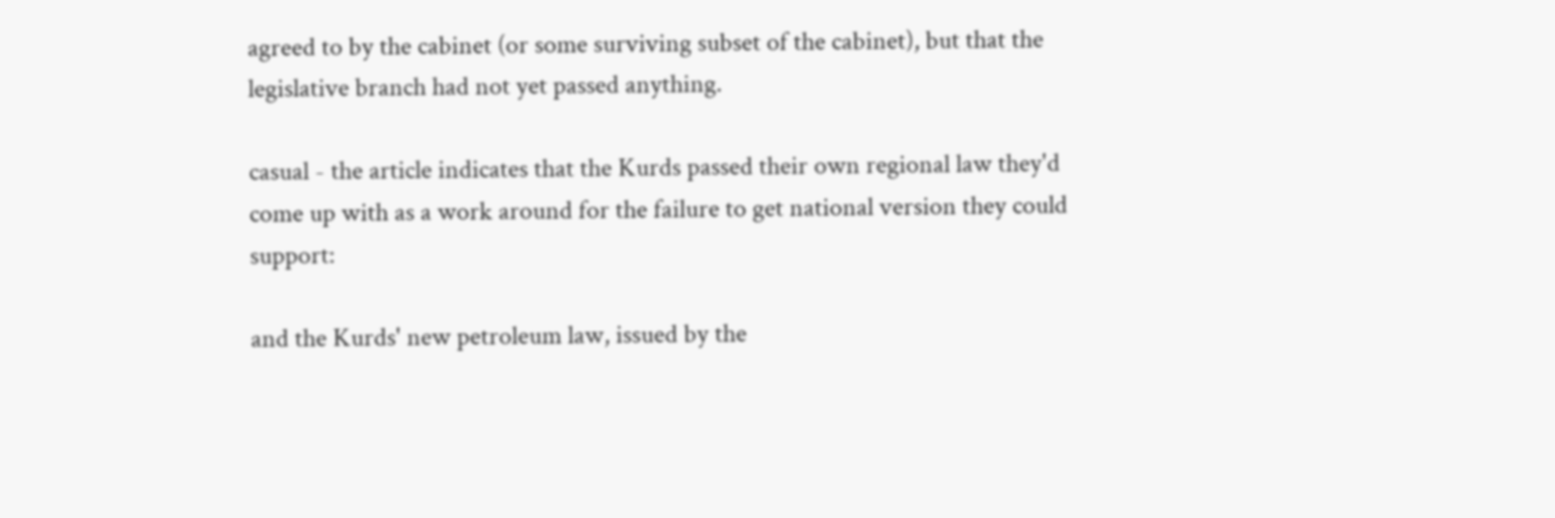agreed to by the cabinet (or some surviving subset of the cabinet), but that the legislative branch had not yet passed anything.

casual - the article indicates that the Kurds passed their own regional law they'd come up with as a work around for the failure to get national version they could support:

and the Kurds' new petroleum law, issued by the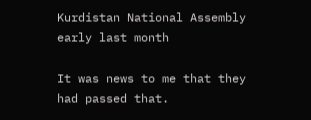Kurdistan National Assembly early last month

It was news to me that they had passed that.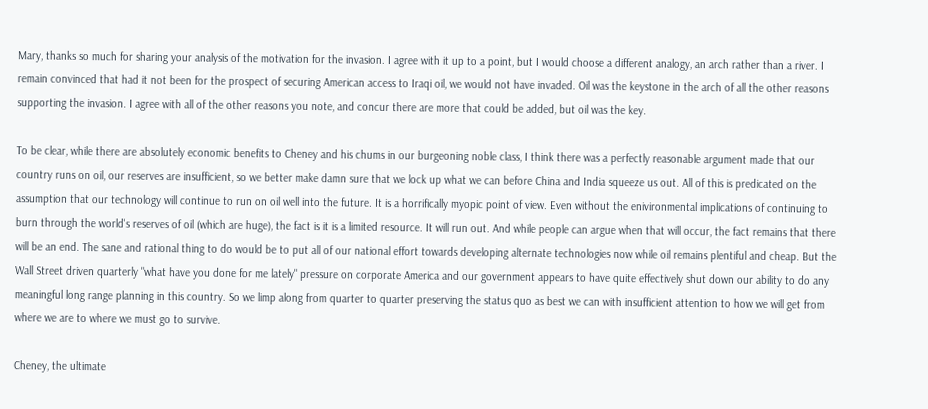Mary, thanks so much for sharing your analysis of the motivation for the invasion. I agree with it up to a point, but I would choose a different analogy, an arch rather than a river. I remain convinced that had it not been for the prospect of securing American access to Iraqi oil, we would not have invaded. Oil was the keystone in the arch of all the other reasons supporting the invasion. I agree with all of the other reasons you note, and concur there are more that could be added, but oil was the key.

To be clear, while there are absolutely economic benefits to Cheney and his chums in our burgeoning noble class, I think there was a perfectly reasonable argument made that our country runs on oil, our reserves are insufficient, so we better make damn sure that we lock up what we can before China and India squeeze us out. All of this is predicated on the assumption that our technology will continue to run on oil well into the future. It is a horrifically myopic point of view. Even without the enivironmental implications of continuing to burn through the world's reserves of oil (which are huge), the fact is it is a limited resource. It will run out. And while people can argue when that will occur, the fact remains that there will be an end. The sane and rational thing to do would be to put all of our national effort towards developing alternate technologies now while oil remains plentiful and cheap. But the Wall Street driven quarterly "what have you done for me lately" pressure on corporate America and our government appears to have quite effectively shut down our ability to do any meaningful long range planning in this country. So we limp along from quarter to quarter preserving the status quo as best we can with insufficient attention to how we will get from where we are to where we must go to survive.

Cheney, the ultimate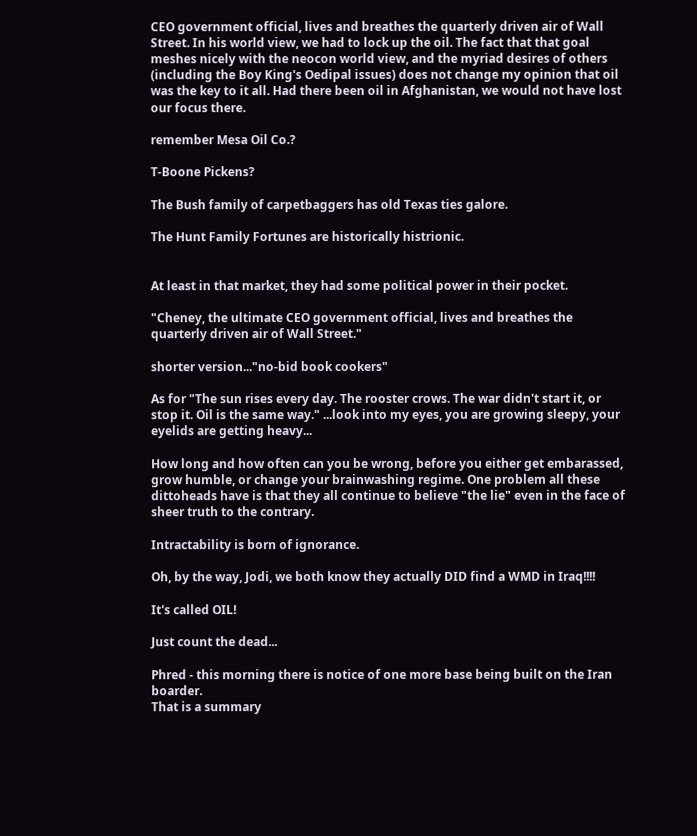CEO government official, lives and breathes the quarterly driven air of Wall Street. In his world view, we had to lock up the oil. The fact that that goal meshes nicely with the neocon world view, and the myriad desires of others (including the Boy King's Oedipal issues) does not change my opinion that oil was the key to it all. Had there been oil in Afghanistan, we would not have lost our focus there.

remember Mesa Oil Co.?

T-Boone Pickens?

The Bush family of carpetbaggers has old Texas ties galore.

The Hunt Family Fortunes are historically histrionic.


At least in that market, they had some political power in their pocket.

"Cheney, the ultimate CEO government official, lives and breathes the quarterly driven air of Wall Street."

shorter version..."no-bid book cookers"

As for "The sun rises every day. The rooster crows. The war didn't start it, or stop it. Oil is the same way." ...look into my eyes, you are growing sleepy, your eyelids are getting heavy...

How long and how often can you be wrong, before you either get embarassed, grow humble, or change your brainwashing regime. One problem all these dittoheads have is that they all continue to believe "the lie" even in the face of sheer truth to the contrary.

Intractability is born of ignorance.

Oh, by the way, Jodi, we both know they actually DID find a WMD in Iraq!!!!

It's called OIL!

Just count the dead...

Phred - this morning there is notice of one more base being built on the Iran boarder.
That is a summary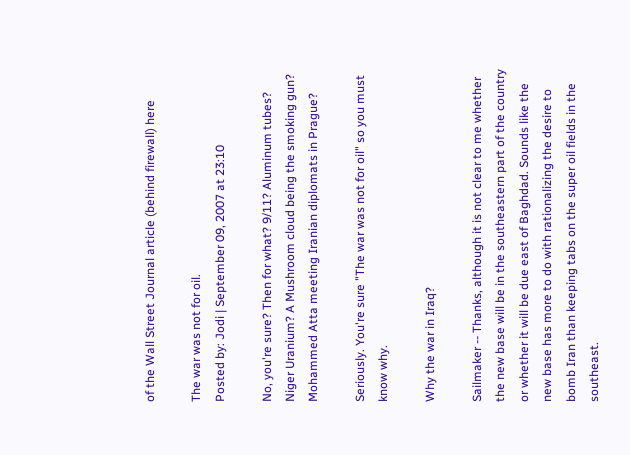of the Wall Street Journal article (behind firewall) here

The war was not for oil.
Posted by: Jodi | September 09, 2007 at 23:10

No, you're sure? Then for what? 9/11? Aluminum tubes? Niger Uranium? A Mushroom cloud being the smoking gun? Mohammed Atta meeting Iranian diplomats in Prague?

Seriously. You're sure "The war was not for oil" so you must know why.

Why the war in Iraq?

Sailmaker -- Thanks, although it is not clear to me whether the new base will be in the southeastern part of the country or whether it will be due east of Baghdad. Sounds like the new base has more to do with rationalizing the desire to bomb Iran than keeping tabs on the super oil fields in the southeast.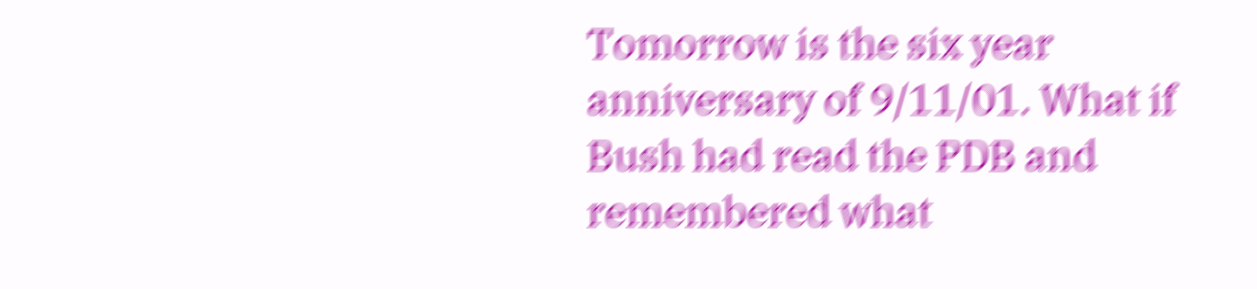Tomorrow is the six year anniversary of 9/11/01. What if Bush had read the PDB and remembered what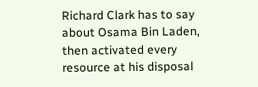Richard Clark has to say about Osama Bin Laden, then activated every resource at his disposal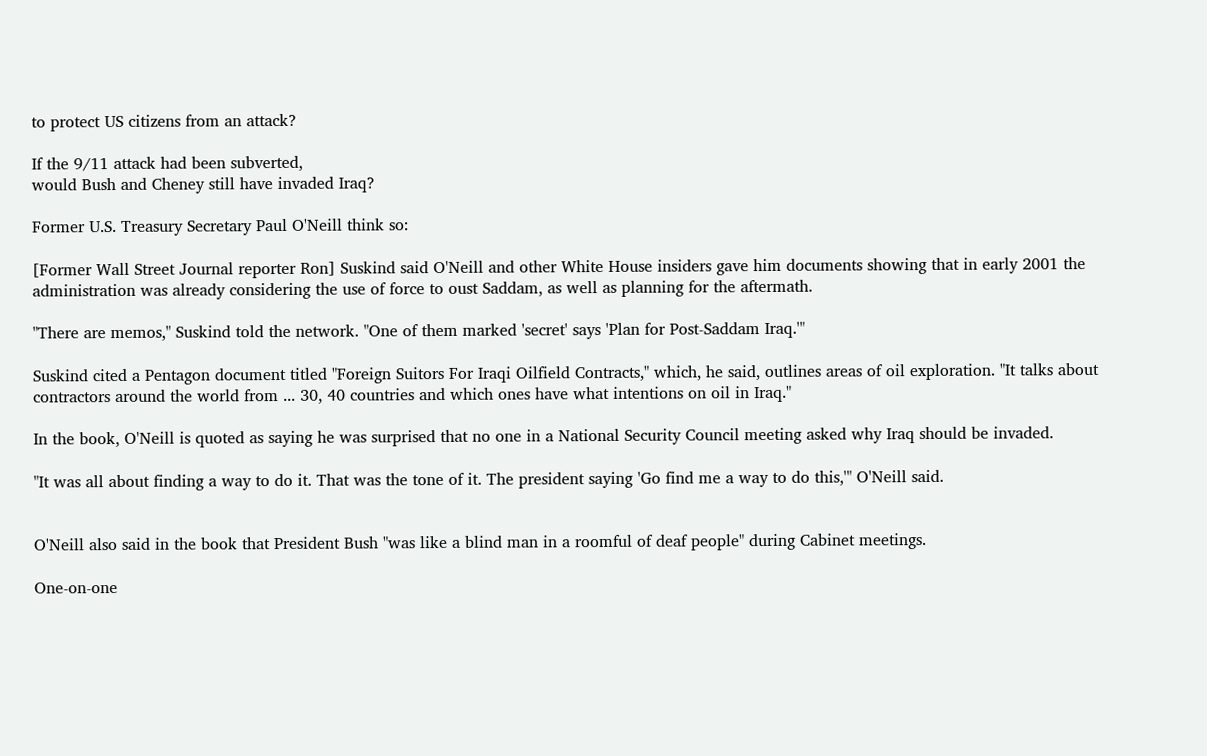to protect US citizens from an attack?

If the 9/11 attack had been subverted,
would Bush and Cheney still have invaded Iraq?

Former U.S. Treasury Secretary Paul O'Neill think so:

[Former Wall Street Journal reporter Ron] Suskind said O'Neill and other White House insiders gave him documents showing that in early 2001 the administration was already considering the use of force to oust Saddam, as well as planning for the aftermath.

"There are memos," Suskind told the network. "One of them marked 'secret' says 'Plan for Post-Saddam Iraq.'"

Suskind cited a Pentagon document titled "Foreign Suitors For Iraqi Oilfield Contracts," which, he said, outlines areas of oil exploration. "It talks about contractors around the world from ... 30, 40 countries and which ones have what intentions on oil in Iraq."

In the book, O'Neill is quoted as saying he was surprised that no one in a National Security Council meeting asked why Iraq should be invaded.

"It was all about finding a way to do it. That was the tone of it. The president saying 'Go find me a way to do this,'" O'Neill said.


O'Neill also said in the book that President Bush "was like a blind man in a roomful of deaf people" during Cabinet meetings.

One-on-one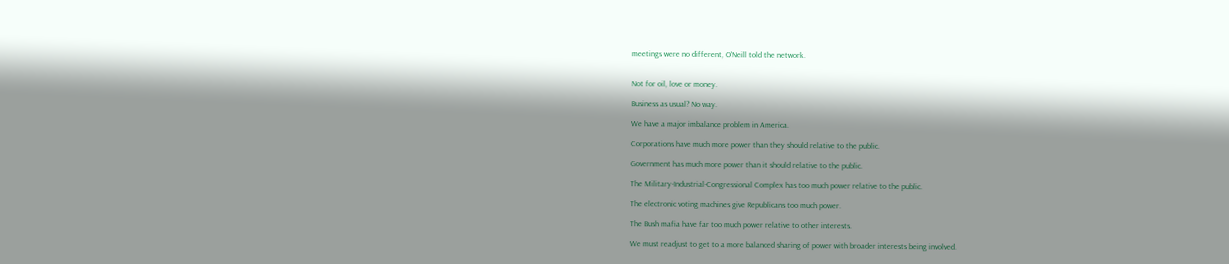meetings were no different, O'Neill told the network.


Not for oil, love or money.

Business as usual? No way.

We have a major imbalance problem in America.

Corporations have much more power than they should relative to the public.

Government has much more power than it should relative to the public.

The Military-Industrial-Congressional Complex has too much power relative to the public.

The electronic voting machines give Republicans too much power.

The Bush mafia have far too much power relative to other interests.

We must readjust to get to a more balanced sharing of power with broader interests being involved.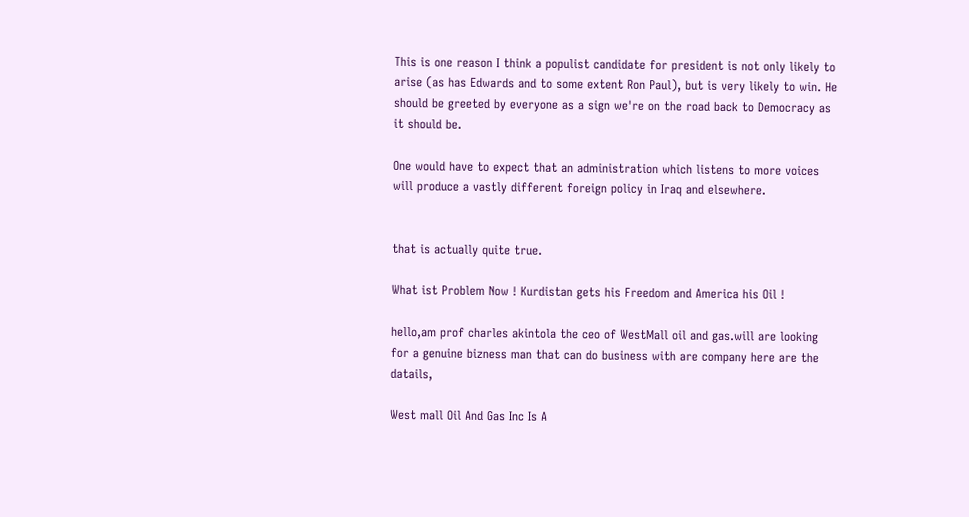This is one reason I think a populist candidate for president is not only likely to arise (as has Edwards and to some extent Ron Paul), but is very likely to win. He should be greeted by everyone as a sign we're on the road back to Democracy as it should be.

One would have to expect that an administration which listens to more voices will produce a vastly different foreign policy in Iraq and elsewhere.


that is actually quite true.

What ist Problem Now ! Kurdistan gets his Freedom and America his Oil !

hello,am prof charles akintola the ceo of WestMall oil and gas.will are looking for a genuine bizness man that can do business with are company here are the datails,

West mall Oil And Gas Inc Is A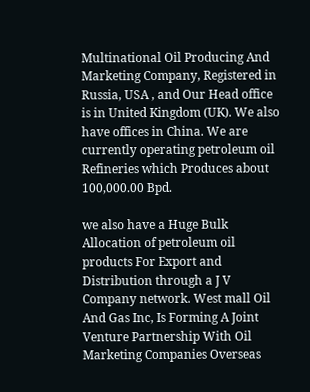Multinational Oil Producing And Marketing Company, Registered in Russia, USA , and Our Head office is in United Kingdom (UK). We also have offices in China. We are currently operating petroleum oil Refineries which Produces about 100,000.00 Bpd.

we also have a Huge Bulk Allocation of petroleum oil products For Export and Distribution through a J V Company network. West mall Oil And Gas Inc, Is Forming A Joint Venture Partnership With Oil Marketing Companies Overseas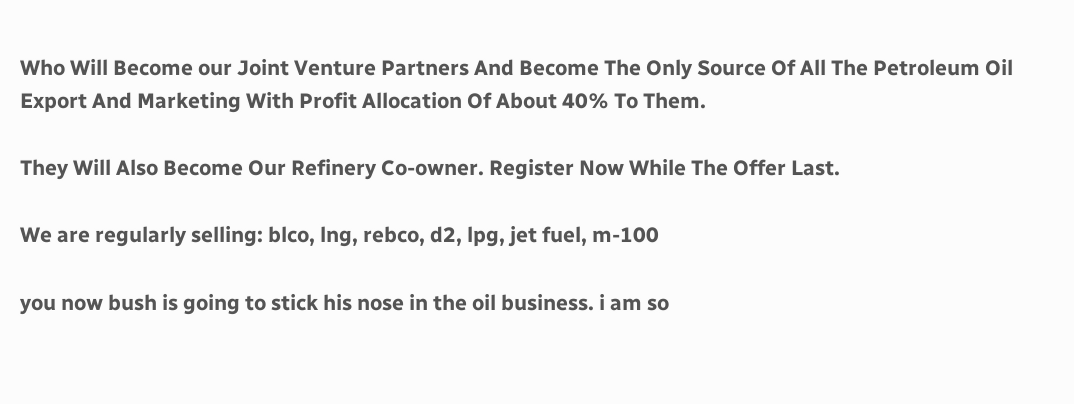Who Will Become our Joint Venture Partners And Become The Only Source Of All The Petroleum Oil Export And Marketing With Profit Allocation Of About 40% To Them.

They Will Also Become Our Refinery Co-owner. Register Now While The Offer Last.

We are regularly selling: blco, lng, rebco, d2, lpg, jet fuel, m-100

you now bush is going to stick his nose in the oil business. i am so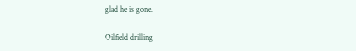glad he is gone.

Oilfield drilling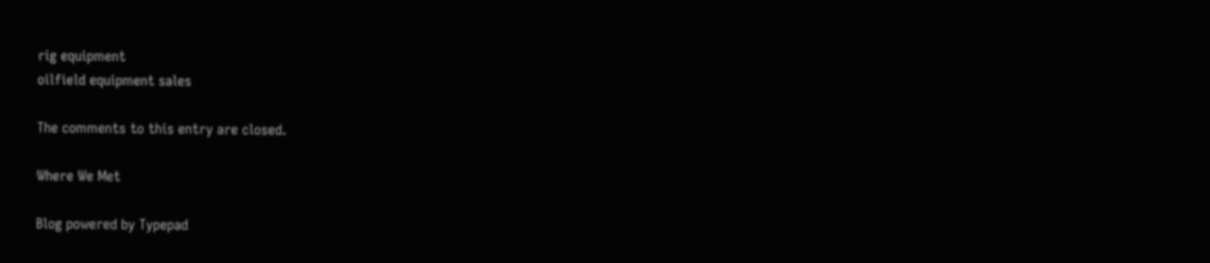rig equipment
oilfield equipment sales

The comments to this entry are closed.

Where We Met

Blog powered by Typepad